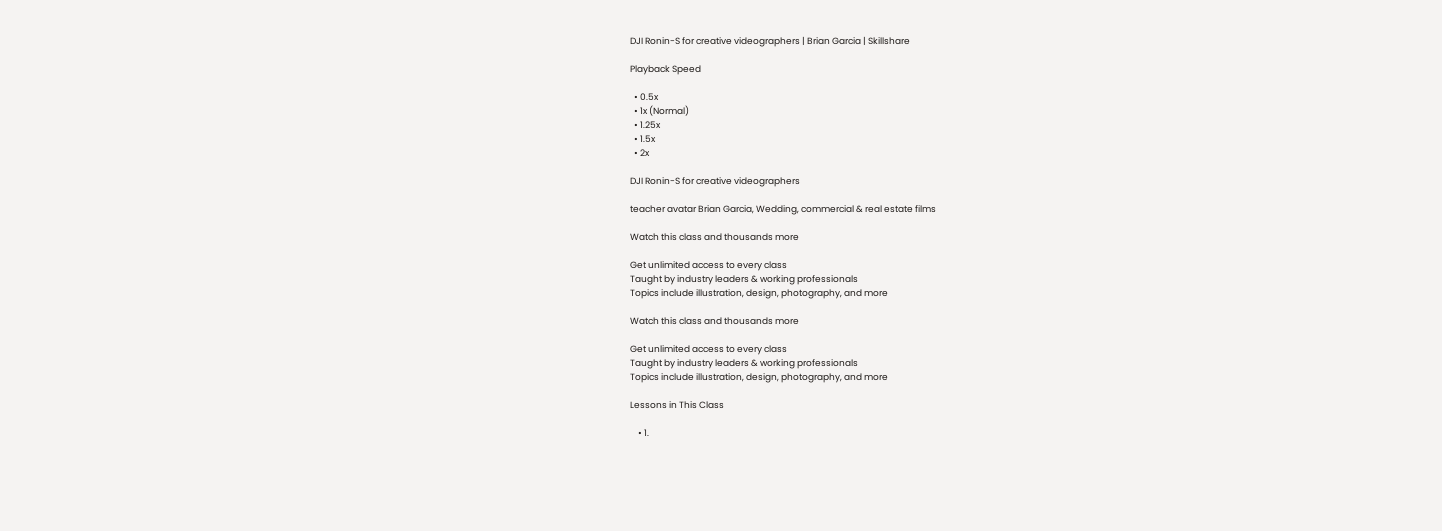DJI Ronin-S for creative videographers | Brian Garcia | Skillshare

Playback Speed

  • 0.5x
  • 1x (Normal)
  • 1.25x
  • 1.5x
  • 2x

DJI Ronin-S for creative videographers

teacher avatar Brian Garcia, Wedding, commercial & real estate films

Watch this class and thousands more

Get unlimited access to every class
Taught by industry leaders & working professionals
Topics include illustration, design, photography, and more

Watch this class and thousands more

Get unlimited access to every class
Taught by industry leaders & working professionals
Topics include illustration, design, photography, and more

Lessons in This Class

    • 1.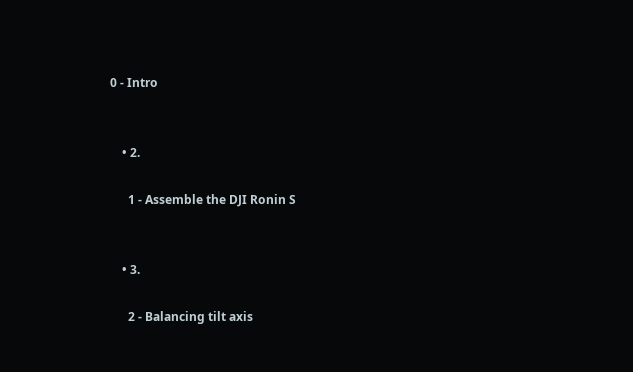0 - Intro


    • 2.

      1 - Assemble the DJI Ronin S


    • 3.

      2 - Balancing tilt axis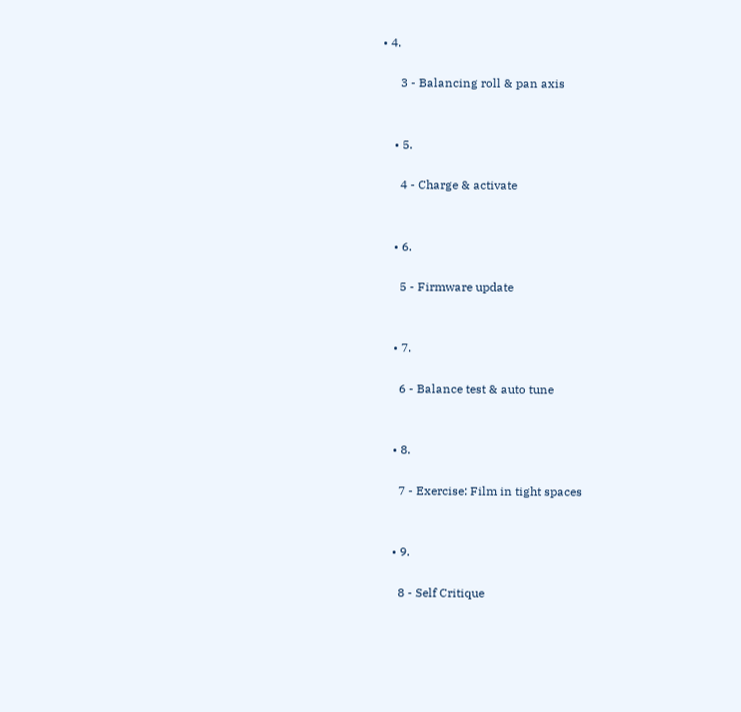• 4.

      3 - Balancing roll & pan axis


    • 5.

      4 - Charge & activate


    • 6.

      5 - Firmware update


    • 7.

      6 - Balance test & auto tune


    • 8.

      7 - Exercise: Film in tight spaces


    • 9.

      8 - Self Critique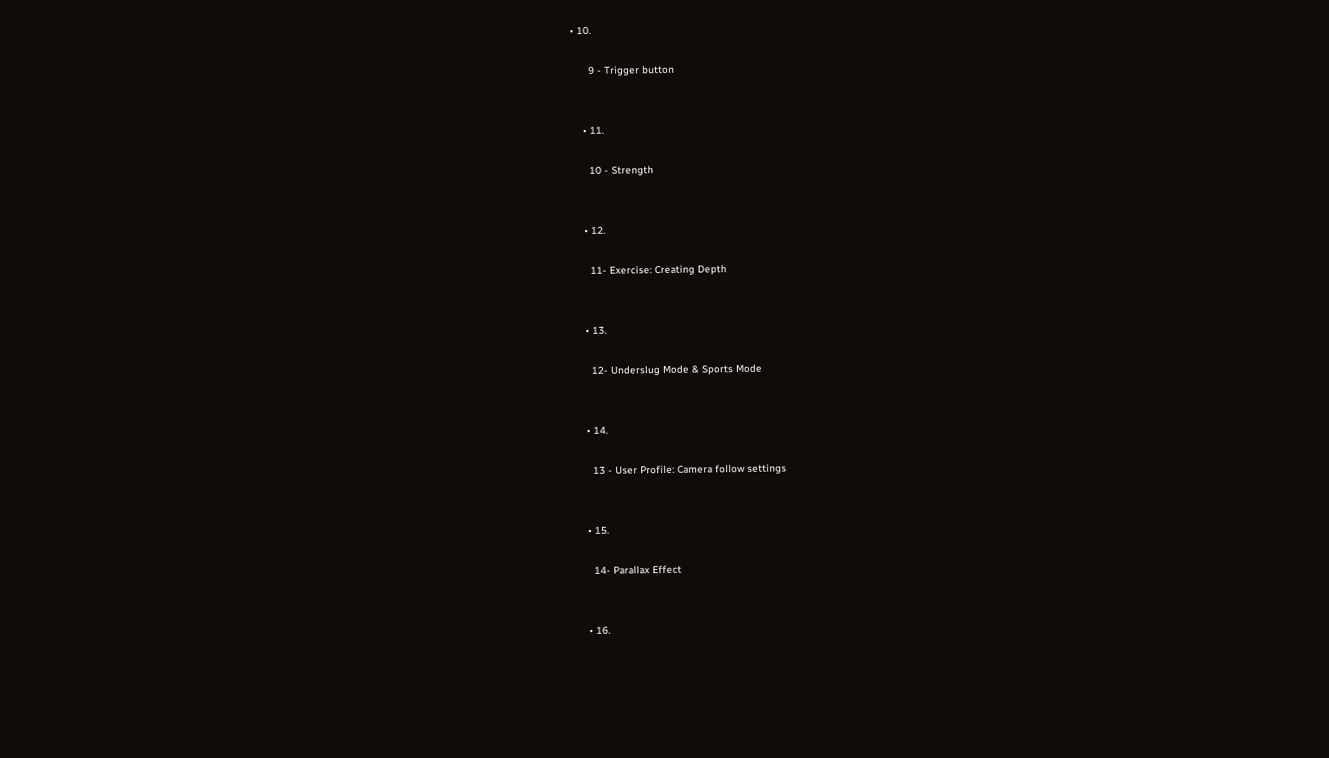• 10.

      9 - Trigger button


    • 11.

      10 - Strength


    • 12.

      11- Exercise: Creating Depth


    • 13.

      12- Underslug Mode & Sports Mode


    • 14.

      13 - User Profile: Camera follow settings


    • 15.

      14- Parallax Effect


    • 16.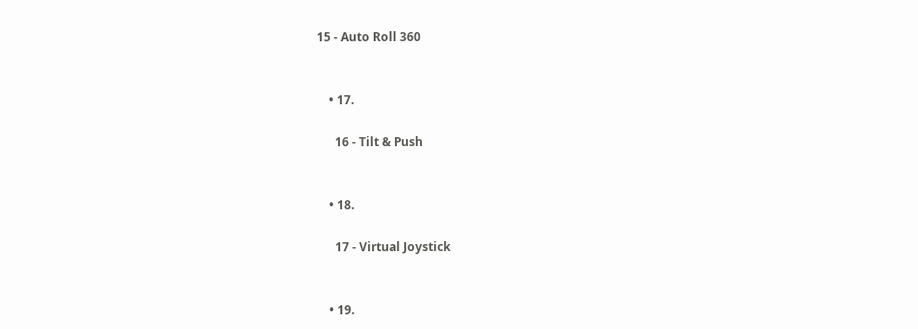15 - Auto Roll 360


    • 17.

      16 - Tilt & Push


    • 18.

      17 - Virtual Joystick


    • 19.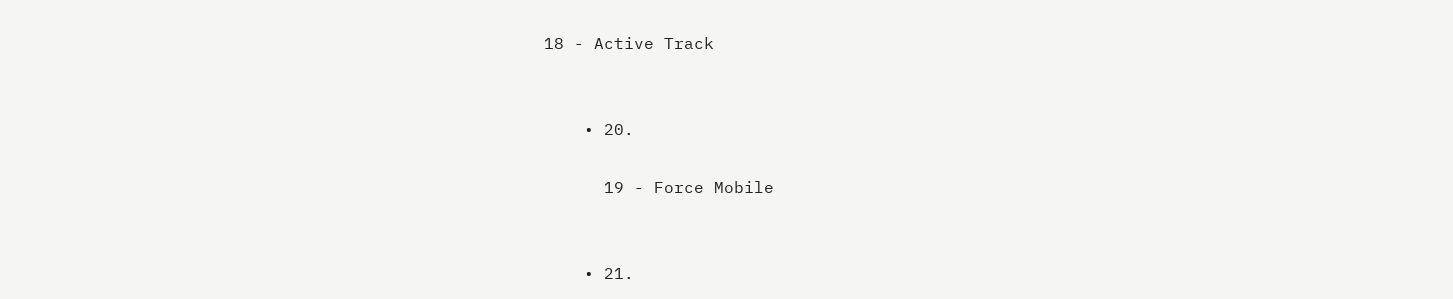18 - Active Track


    • 20.

      19 - Force Mobile


    • 21.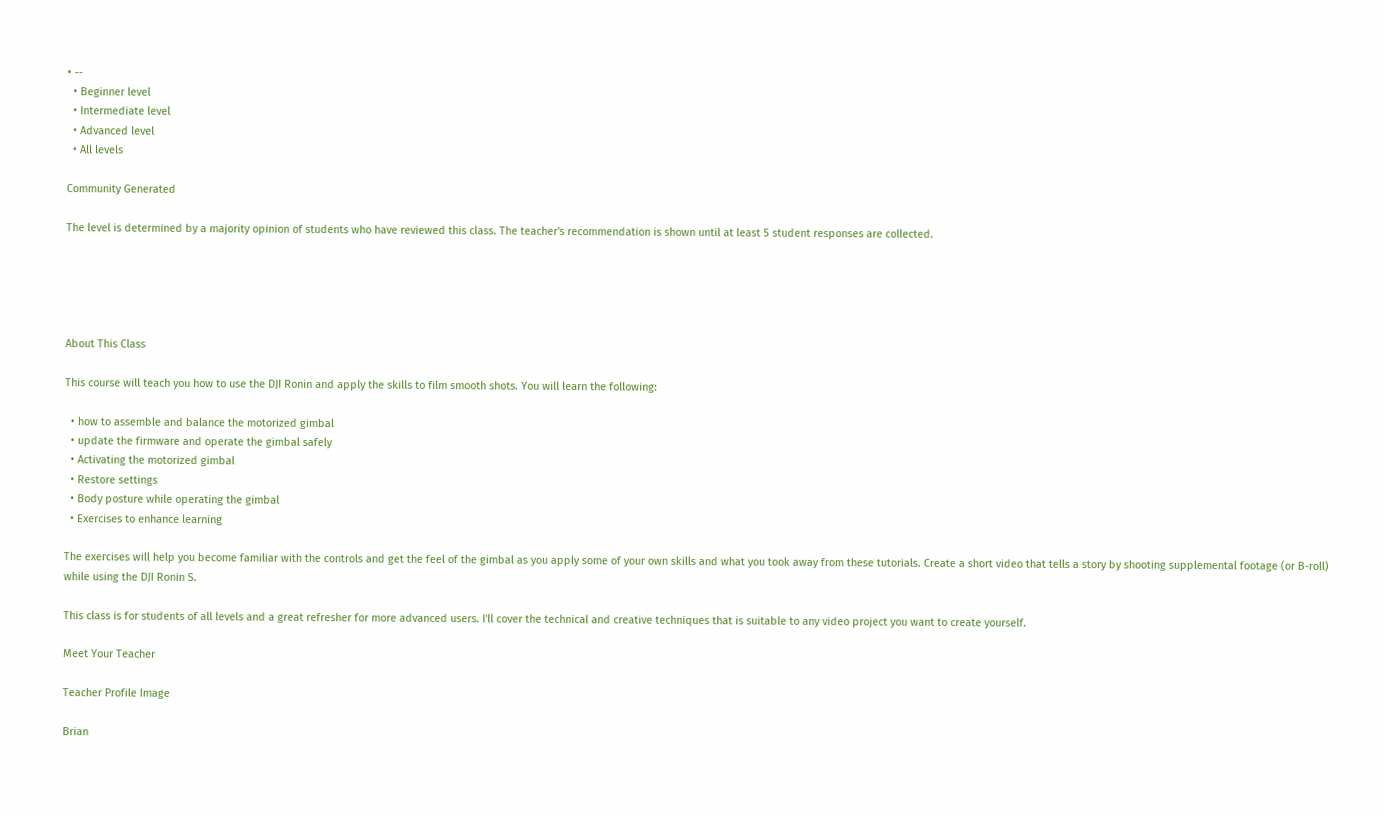• --
  • Beginner level
  • Intermediate level
  • Advanced level
  • All levels

Community Generated

The level is determined by a majority opinion of students who have reviewed this class. The teacher's recommendation is shown until at least 5 student responses are collected.





About This Class

This course will teach you how to use the DJI Ronin and apply the skills to film smooth shots. You will learn the following:

  • how to assemble and balance the motorized gimbal
  • update the firmware and operate the gimbal safely
  • Activating the motorized gimbal
  • Restore settings
  • Body posture while operating the gimbal
  • Exercises to enhance learning

The exercises will help you become familiar with the controls and get the feel of the gimbal as you apply some of your own skills and what you took away from these tutorials. Create a short video that tells a story by shooting supplemental footage (or B-roll) while using the DJI Ronin S.

This class is for students of all levels and a great refresher for more advanced users. I'll cover the technical and creative techniques that is suitable to any video project you want to create yourself.

Meet Your Teacher

Teacher Profile Image

Brian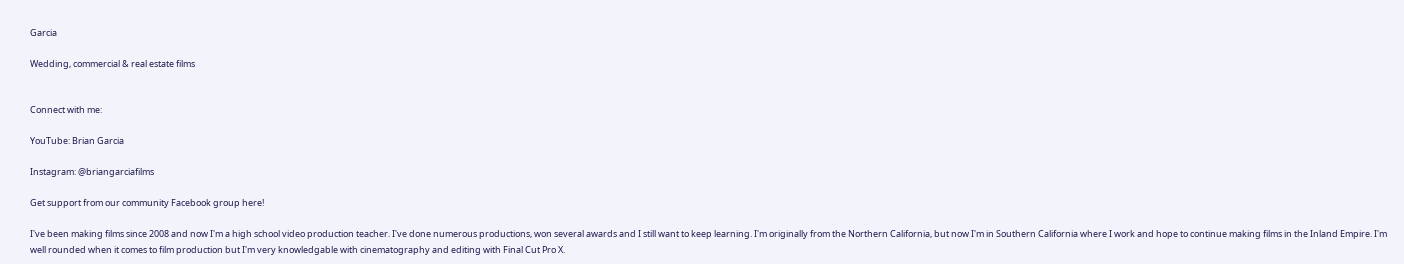Garcia

Wedding, commercial & real estate films


Connect with me:

YouTube: Brian Garcia

Instagram: @briangarciafilms

Get support from our community Facebook group here!

I've been making films since 2008 and now I'm a high school video production teacher. I've done numerous productions, won several awards and I still want to keep learning. I'm originally from the Northern California, but now I'm in Southern California where I work and hope to continue making films in the Inland Empire. I'm well rounded when it comes to film production but I'm very knowledgable with cinematography and editing with Final Cut Pro X.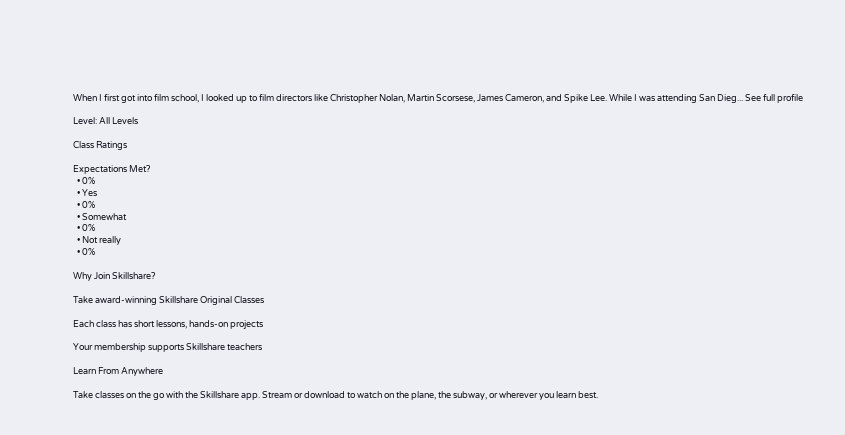When I first got into film school, I looked up to film directors like Christopher Nolan, Martin Scorsese, James Cameron, and Spike Lee. While I was attending San Dieg... See full profile

Level: All Levels

Class Ratings

Expectations Met?
  • 0%
  • Yes
  • 0%
  • Somewhat
  • 0%
  • Not really
  • 0%

Why Join Skillshare?

Take award-winning Skillshare Original Classes

Each class has short lessons, hands-on projects

Your membership supports Skillshare teachers

Learn From Anywhere

Take classes on the go with the Skillshare app. Stream or download to watch on the plane, the subway, or wherever you learn best.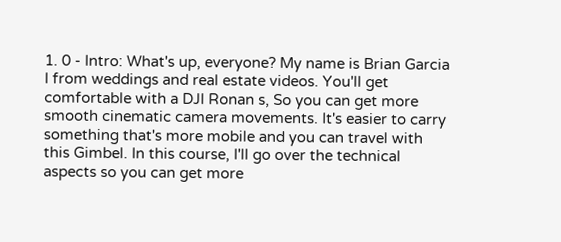1. 0 - Intro: What's up, everyone? My name is Brian Garcia I from weddings and real estate videos. You'll get comfortable with a DJI Ronan s, So you can get more smooth cinematic camera movements. It's easier to carry something that's more mobile and you can travel with this Gimbel. In this course, I'll go over the technical aspects so you can get more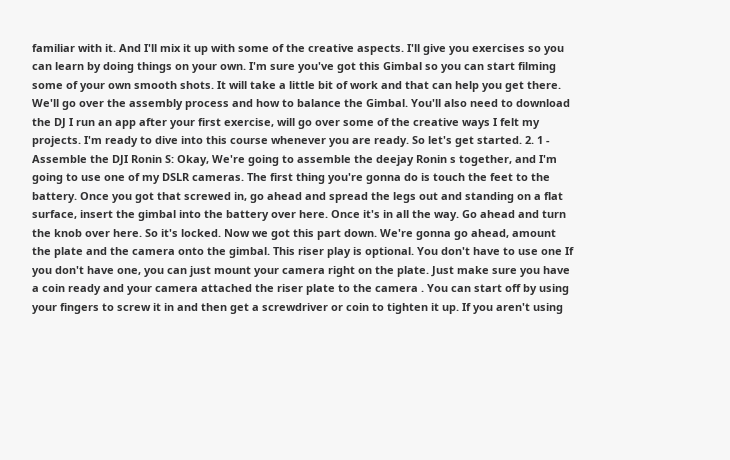familiar with it. And I'll mix it up with some of the creative aspects. I'll give you exercises so you can learn by doing things on your own. I'm sure you've got this Gimbal so you can start filming some of your own smooth shots. It will take a little bit of work and that can help you get there. We'll go over the assembly process and how to balance the Gimbal. You'll also need to download the DJ I run an app after your first exercise, will go over some of the creative ways I felt my projects. I'm ready to dive into this course whenever you are ready. So let's get started. 2. 1 - Assemble the DJI Ronin S: Okay, We're going to assemble the deejay Ronin s together, and I'm going to use one of my DSLR cameras. The first thing you're gonna do is touch the feet to the battery. Once you got that screwed in, go ahead and spread the legs out and standing on a flat surface, insert the gimbal into the battery over here. Once it's in all the way. Go ahead and turn the knob over here. So it's locked. Now we got this part down. We're gonna go ahead, amount the plate and the camera onto the gimbal. This riser play is optional. You don't have to use one If you don't have one, you can just mount your camera right on the plate. Just make sure you have a coin ready and your camera attached the riser plate to the camera . You can start off by using your fingers to screw it in and then get a screwdriver or coin to tighten it up. If you aren't using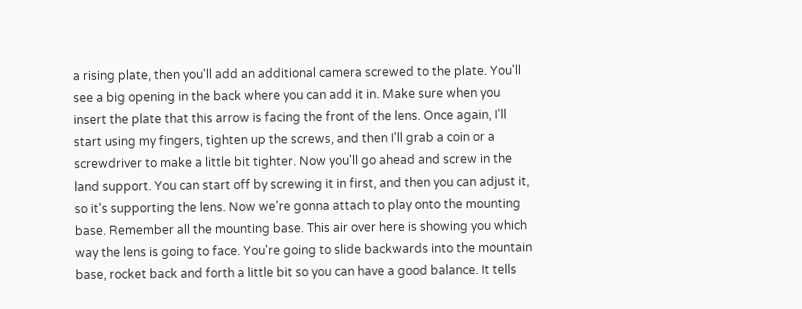a rising plate, then you'll add an additional camera screwed to the plate. You'll see a big opening in the back where you can add it in. Make sure when you insert the plate that this arrow is facing the front of the lens. Once again, I'll start using my fingers, tighten up the screws, and then I'll grab a coin or a screwdriver to make a little bit tighter. Now you'll go ahead and screw in the land support. You can start off by screwing it in first, and then you can adjust it, so it's supporting the lens. Now we're gonna attach to play onto the mounting base. Remember all the mounting base. This air over here is showing you which way the lens is going to face. You're going to slide backwards into the mountain base, rocket back and forth a little bit so you can have a good balance. It tells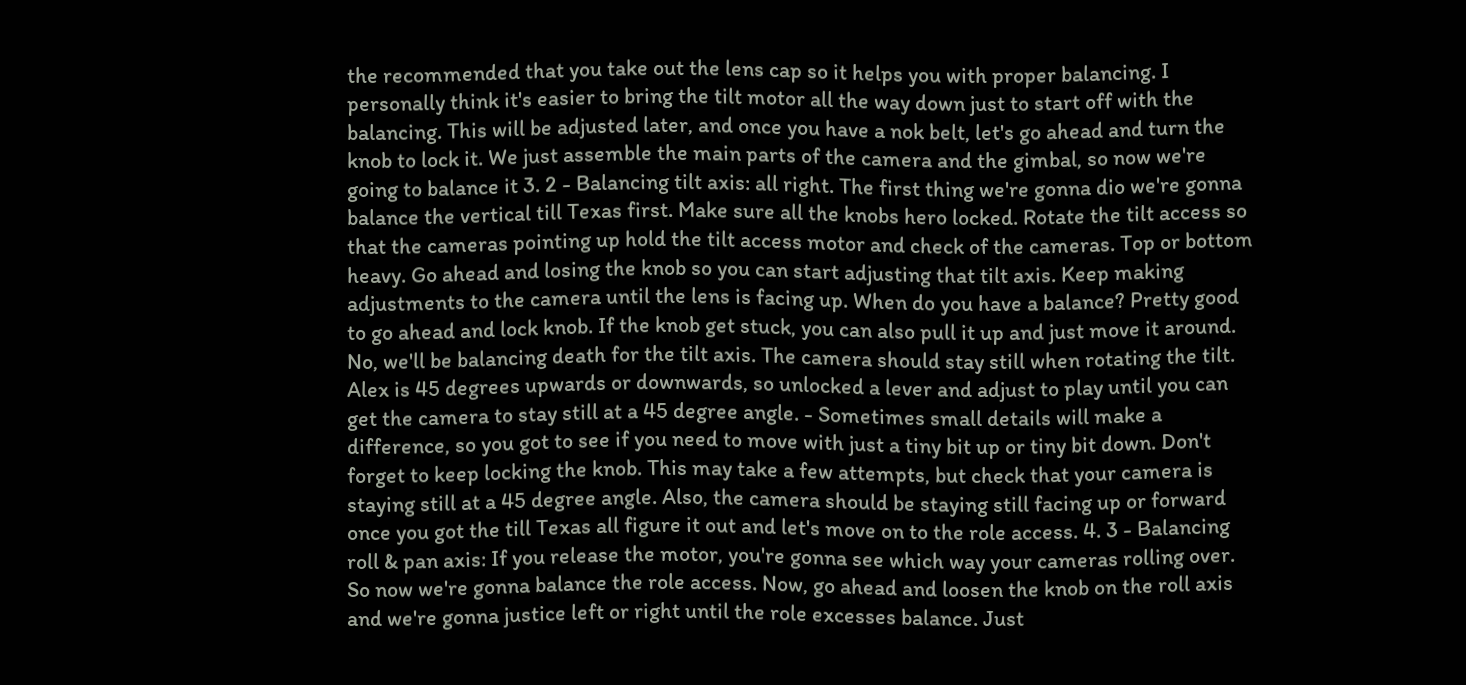the recommended that you take out the lens cap so it helps you with proper balancing. I personally think it's easier to bring the tilt motor all the way down just to start off with the balancing. This will be adjusted later, and once you have a nok belt, let's go ahead and turn the knob to lock it. We just assemble the main parts of the camera and the gimbal, so now we're going to balance it 3. 2 - Balancing tilt axis: all right. The first thing we're gonna dio we're gonna balance the vertical till Texas first. Make sure all the knobs hero locked. Rotate the tilt access so that the cameras pointing up hold the tilt access motor and check of the cameras. Top or bottom heavy. Go ahead and losing the knob so you can start adjusting that tilt axis. Keep making adjustments to the camera until the lens is facing up. When do you have a balance? Pretty good to go ahead and lock knob. If the knob get stuck, you can also pull it up and just move it around. No, we'll be balancing death for the tilt axis. The camera should stay still when rotating the tilt. Alex is 45 degrees upwards or downwards, so unlocked a lever and adjust to play until you can get the camera to stay still at a 45 degree angle. - Sometimes small details will make a difference, so you got to see if you need to move with just a tiny bit up or tiny bit down. Don't forget to keep locking the knob. This may take a few attempts, but check that your camera is staying still at a 45 degree angle. Also, the camera should be staying still facing up or forward once you got the till Texas all figure it out and let's move on to the role access. 4. 3 - Balancing roll & pan axis: If you release the motor, you're gonna see which way your cameras rolling over. So now we're gonna balance the role access. Now, go ahead and loosen the knob on the roll axis and we're gonna justice left or right until the role excesses balance. Just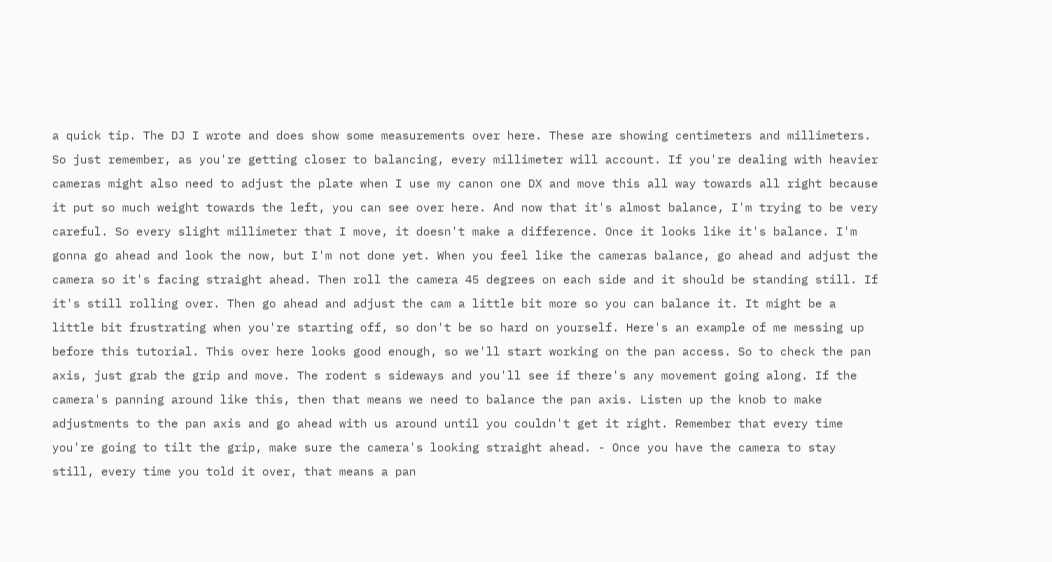a quick tip. The DJ I wrote and does show some measurements over here. These are showing centimeters and millimeters. So just remember, as you're getting closer to balancing, every millimeter will account. If you're dealing with heavier cameras might also need to adjust the plate when I use my canon one DX and move this all way towards all right because it put so much weight towards the left, you can see over here. And now that it's almost balance, I'm trying to be very careful. So every slight millimeter that I move, it doesn't make a difference. Once it looks like it's balance. I'm gonna go ahead and look the now, but I'm not done yet. When you feel like the cameras balance, go ahead and adjust the camera so it's facing straight ahead. Then roll the camera 45 degrees on each side and it should be standing still. If it's still rolling over. Then go ahead and adjust the cam a little bit more so you can balance it. It might be a little bit frustrating when you're starting off, so don't be so hard on yourself. Here's an example of me messing up before this tutorial. This over here looks good enough, so we'll start working on the pan access. So to check the pan axis, just grab the grip and move. The rodent s sideways and you'll see if there's any movement going along. If the camera's panning around like this, then that means we need to balance the pan axis. Listen up the knob to make adjustments to the pan axis and go ahead with us around until you couldn't get it right. Remember that every time you're going to tilt the grip, make sure the camera's looking straight ahead. - Once you have the camera to stay still, every time you told it over, that means a pan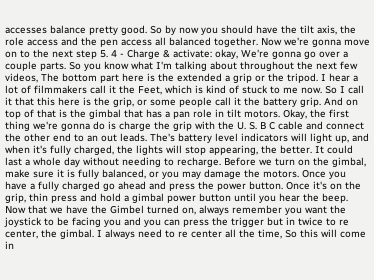accesses balance pretty good. So by now you should have the tilt axis, the role access and the pen access all balanced together. Now we're gonna move on to the next step 5. 4 - Charge & activate: okay, We're gonna go over a couple parts. So you know what I'm talking about throughout the next few videos, The bottom part here is the extended a grip or the tripod. I hear a lot of filmmakers call it the Feet, which is kind of stuck to me now. So I call it that this here is the grip, or some people call it the battery grip. And on top of that is the gimbal that has a pan role in tilt motors. Okay, the first thing we're gonna do is charge the grip with the U. S. B C cable and connect the other end to an out leads. The's battery level indicators will light up, and when it's fully charged, the lights will stop appearing, the better. It could last a whole day without needing to recharge. Before we turn on the gimbal, make sure it is fully balanced, or you may damage the motors. Once you have a fully charged go ahead and press the power button. Once it's on the grip, thin press and hold a gimbal power button until you hear the beep. Now that we have the Gimbel turned on, always remember you want the joystick to be facing you and you can press the trigger but in twice to re center, the gimbal. I always need to re center all the time, So this will come in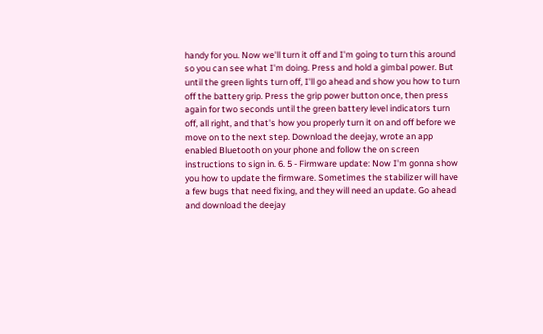handy for you. Now we'll turn it off and I'm going to turn this around so you can see what I'm doing. Press and hold a gimbal power. But until the green lights turn off, I'll go ahead and show you how to turn off the battery grip. Press the grip power button once, then press again for two seconds until the green battery level indicators turn off, all right, and that's how you properly turn it on and off before we move on to the next step. Download the deejay, wrote an app enabled Bluetooth on your phone and follow the on screen instructions to sign in. 6. 5 - Firmware update: Now I'm gonna show you how to update the firmware. Sometimes the stabilizer will have a few bugs that need fixing, and they will need an update. Go ahead and download the deejay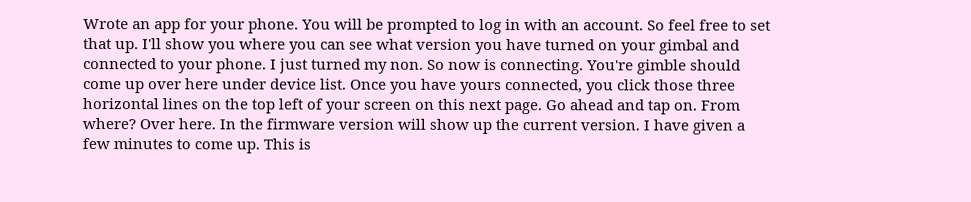Wrote an app for your phone. You will be prompted to log in with an account. So feel free to set that up. I'll show you where you can see what version you have turned on your gimbal and connected to your phone. I just turned my non. So now is connecting. You're gimble should come up over here under device list. Once you have yours connected, you click those three horizontal lines on the top left of your screen on this next page. Go ahead and tap on. From where? Over here. In the firmware version will show up the current version. I have given a few minutes to come up. This is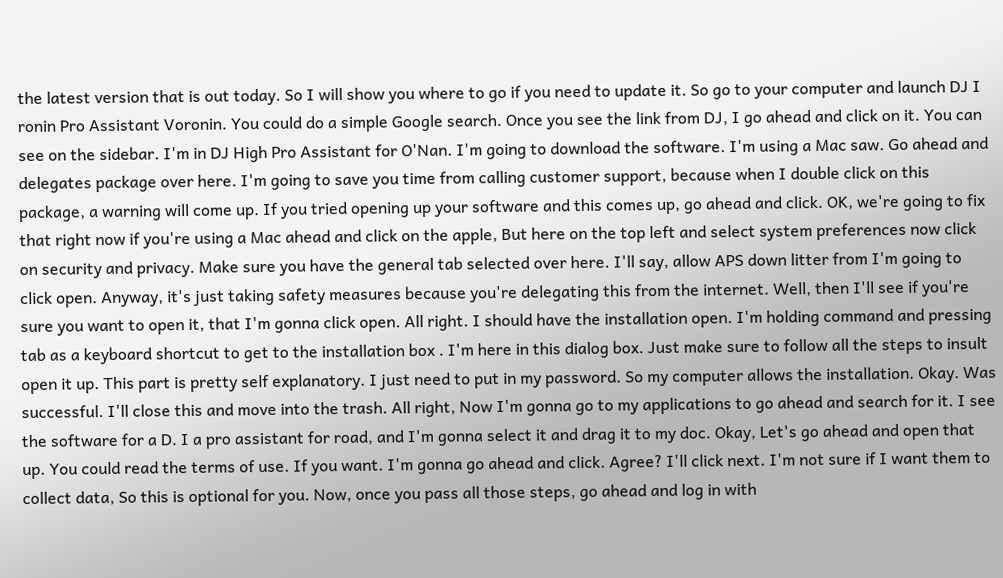the latest version that is out today. So I will show you where to go if you need to update it. So go to your computer and launch DJ I ronin Pro Assistant Voronin. You could do a simple Google search. Once you see the link from DJ, I go ahead and click on it. You can see on the sidebar. I'm in DJ High Pro Assistant for O'Nan. I'm going to download the software. I'm using a Mac saw. Go ahead and delegates package over here. I'm going to save you time from calling customer support, because when I double click on this package, a warning will come up. If you tried opening up your software and this comes up, go ahead and click. OK, we're going to fix that right now if you're using a Mac ahead and click on the apple, But here on the top left and select system preferences now click on security and privacy. Make sure you have the general tab selected over here. I'll say, allow APS down litter from I'm going to click open. Anyway, it's just taking safety measures because you're delegating this from the internet. Well, then I'll see if you're sure you want to open it, that I'm gonna click open. All right. I should have the installation open. I'm holding command and pressing tab as a keyboard shortcut to get to the installation box . I'm here in this dialog box. Just make sure to follow all the steps to insult open it up. This part is pretty self explanatory. I just need to put in my password. So my computer allows the installation. Okay. Was successful. I'll close this and move into the trash. All right, Now I'm gonna go to my applications to go ahead and search for it. I see the software for a D. I a pro assistant for road, and I'm gonna select it and drag it to my doc. Okay, Let's go ahead and open that up. You could read the terms of use. If you want. I'm gonna go ahead and click. Agree? I'll click next. I'm not sure if I want them to collect data, So this is optional for you. Now, once you pass all those steps, go ahead and log in with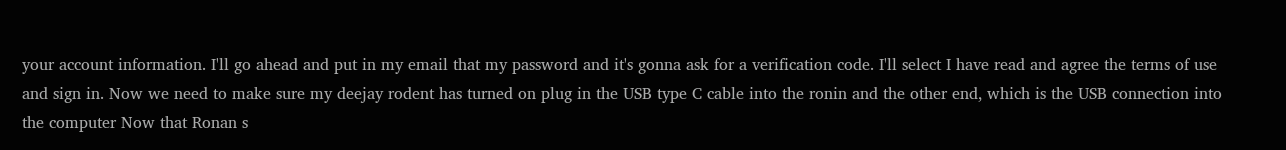your account information. I'll go ahead and put in my email that my password and it's gonna ask for a verification code. I'll select I have read and agree the terms of use and sign in. Now we need to make sure my deejay rodent has turned on plug in the USB type C cable into the ronin and the other end, which is the USB connection into the computer Now that Ronan s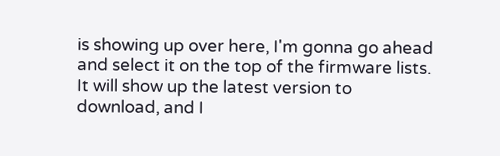is showing up over here, I'm gonna go ahead and select it on the top of the firmware lists. It will show up the latest version to download, and I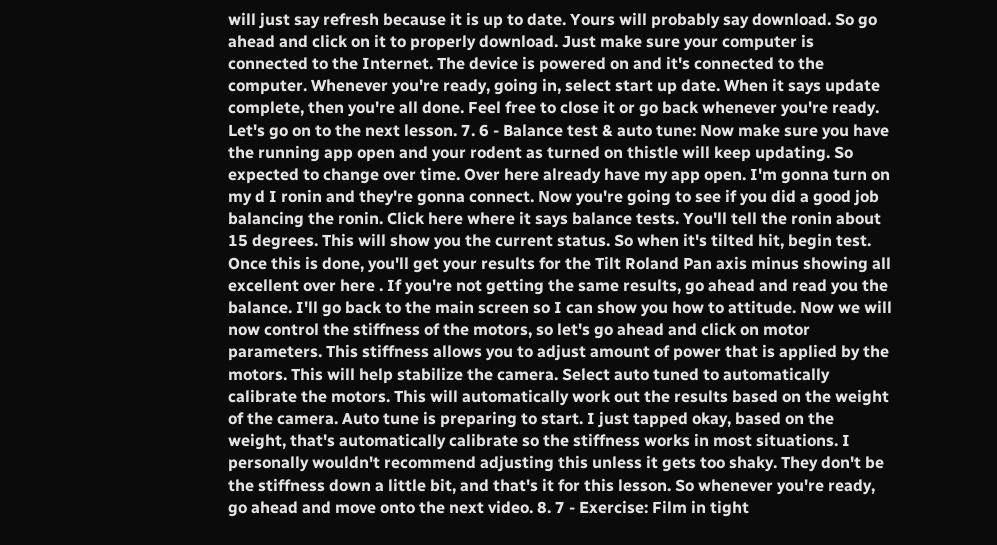will just say refresh because it is up to date. Yours will probably say download. So go ahead and click on it to properly download. Just make sure your computer is connected to the Internet. The device is powered on and it's connected to the computer. Whenever you're ready, going in, select start up date. When it says update complete, then you're all done. Feel free to close it or go back whenever you're ready. Let's go on to the next lesson. 7. 6 - Balance test & auto tune: Now make sure you have the running app open and your rodent as turned on thistle will keep updating. So expected to change over time. Over here already have my app open. I'm gonna turn on my d I ronin and they're gonna connect. Now you're going to see if you did a good job balancing the ronin. Click here where it says balance tests. You'll tell the ronin about 15 degrees. This will show you the current status. So when it's tilted hit, begin test. Once this is done, you'll get your results for the Tilt Roland Pan axis minus showing all excellent over here . If you're not getting the same results, go ahead and read you the balance. I'll go back to the main screen so I can show you how to attitude. Now we will now control the stiffness of the motors, so let's go ahead and click on motor parameters. This stiffness allows you to adjust amount of power that is applied by the motors. This will help stabilize the camera. Select auto tuned to automatically calibrate the motors. This will automatically work out the results based on the weight of the camera. Auto tune is preparing to start. I just tapped okay, based on the weight, that's automatically calibrate so the stiffness works in most situations. I personally wouldn't recommend adjusting this unless it gets too shaky. They don't be the stiffness down a little bit, and that's it for this lesson. So whenever you're ready, go ahead and move onto the next video. 8. 7 - Exercise: Film in tight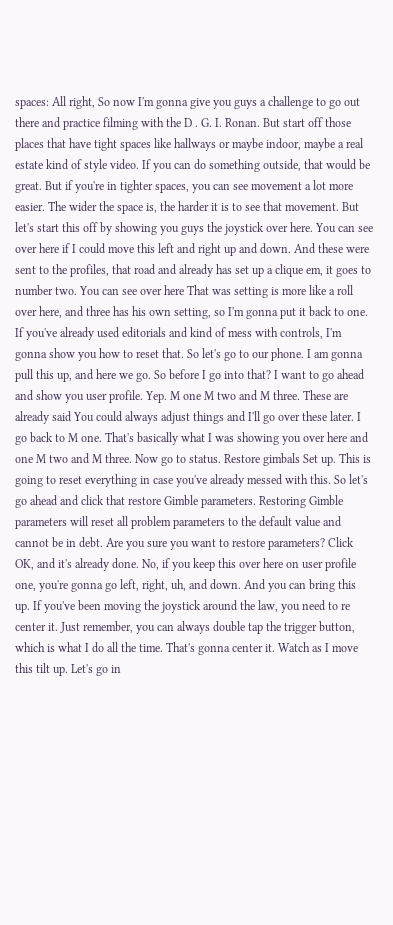spaces: All right, So now I'm gonna give you guys a challenge to go out there and practice filming with the D . G. I. Ronan. But start off those places that have tight spaces like hallways or maybe indoor, maybe a real estate kind of style video. If you can do something outside, that would be great. But if you're in tighter spaces, you can see movement a lot more easier. The wider the space is, the harder it is to see that movement. But let's start this off by showing you guys the joystick over here. You can see over here if I could move this left and right up and down. And these were sent to the profiles, that road and already has set up a clique em, it goes to number two. You can see over here That was setting is more like a roll over here, and three has his own setting, so I'm gonna put it back to one. If you've already used editorials and kind of mess with controls, I'm gonna show you how to reset that. So let's go to our phone. I am gonna pull this up, and here we go. So before I go into that? I want to go ahead and show you user profile. Yep. M one M two and M three. These are already said You could always adjust things and I'll go over these later. I go back to M one. That's basically what I was showing you over here and one M two and M three. Now go to status. Restore gimbals Set up. This is going to reset everything in case you've already messed with this. So let's go ahead and click that restore Gimble parameters. Restoring Gimble parameters will reset all problem parameters to the default value and cannot be in debt. Are you sure you want to restore parameters? Click OK, and it's already done. No, if you keep this over here on user profile one, you're gonna go left, right, uh, and down. And you can bring this up. If you've been moving the joystick around the law, you need to re center it. Just remember, you can always double tap the trigger button, which is what I do all the time. That's gonna center it. Watch as I move this tilt up. Let's go in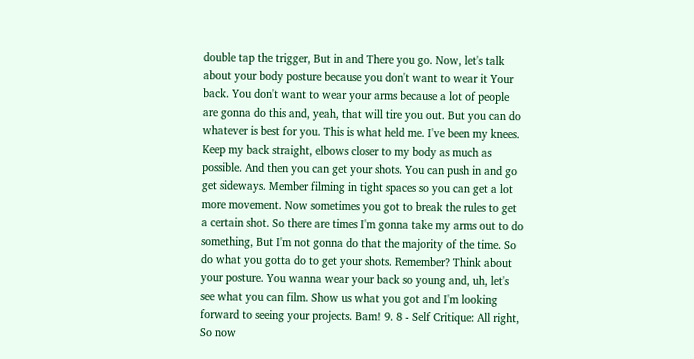double tap the trigger, But in and There you go. Now, let's talk about your body posture because you don't want to wear it Your back. You don't want to wear your arms because a lot of people are gonna do this and, yeah, that will tire you out. But you can do whatever is best for you. This is what held me. I've been my knees. Keep my back straight, elbows closer to my body as much as possible. And then you can get your shots. You can push in and go get sideways. Member filming in tight spaces so you can get a lot more movement. Now sometimes you got to break the rules to get a certain shot. So there are times I'm gonna take my arms out to do something, But I'm not gonna do that the majority of the time. So do what you gotta do to get your shots. Remember? Think about your posture. You wanna wear your back so young and, uh, let's see what you can film. Show us what you got and I'm looking forward to seeing your projects. Bam! 9. 8 - Self Critique: All right, So now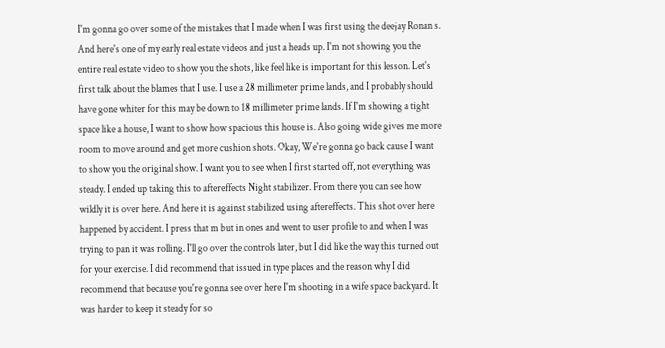I'm gonna go over some of the mistakes that I made when I was first using the deejay Ronan s. And here's one of my early real estate videos and just a heads up. I'm not showing you the entire real estate video to show you the shots, like feel like is important for this lesson. Let's first talk about the blames that I use. I use a 28 millimeter prime lands, and I probably should have gone whiter for this may be down to 18 millimeter prime lands. If I'm showing a tight space like a house, I want to show how spacious this house is. Also going wide gives me more room to move around and get more cushion shots. Okay, We're gonna go back cause I want to show you the original show. I want you to see when I first started off, not everything was steady. I ended up taking this to aftereffects Night stabilizer. From there you can see how wildly it is over here. And here it is against stabilized using aftereffects. This shot over here happened by accident. I press that m but in ones and went to user profile to and when I was trying to pan it was rolling. I'll go over the controls later, but I did like the way this turned out for your exercise. I did recommend that issued in type places and the reason why I did recommend that because you're gonna see over here I'm shooting in a wife space backyard. It was harder to keep it steady for so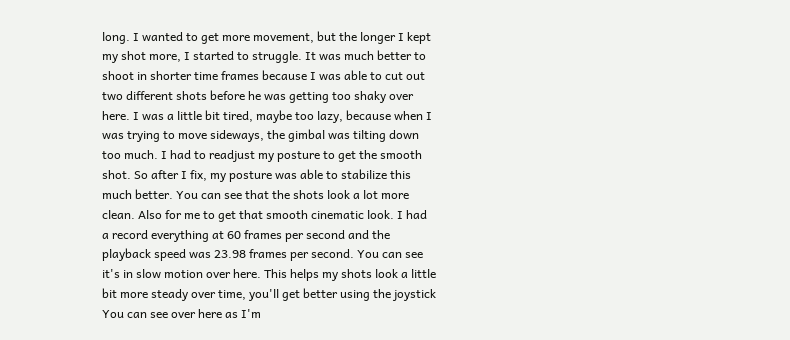long. I wanted to get more movement, but the longer I kept my shot more, I started to struggle. It was much better to shoot in shorter time frames because I was able to cut out two different shots before he was getting too shaky over here. I was a little bit tired, maybe too lazy, because when I was trying to move sideways, the gimbal was tilting down too much. I had to readjust my posture to get the smooth shot. So after I fix, my posture was able to stabilize this much better. You can see that the shots look a lot more clean. Also for me to get that smooth cinematic look. I had a record everything at 60 frames per second and the playback speed was 23.98 frames per second. You can see it's in slow motion over here. This helps my shots look a little bit more steady over time, you'll get better using the joystick You can see over here as I'm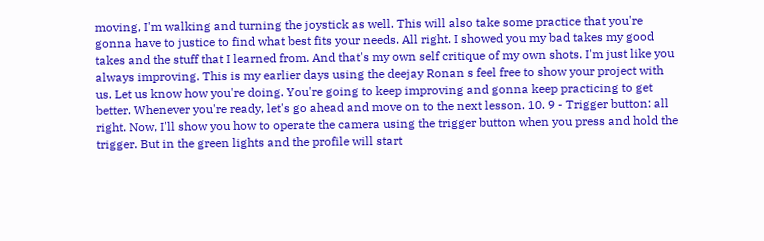moving, I'm walking and turning the joystick as well. This will also take some practice that you're gonna have to justice to find what best fits your needs. All right. I showed you my bad takes my good takes and the stuff that I learned from. And that's my own self critique of my own shots. I'm just like you always improving. This is my earlier days using the deejay Ronan s feel free to show your project with us. Let us know how you're doing. You're going to keep improving and gonna keep practicing to get better. Whenever you're ready, let's go ahead and move on to the next lesson. 10. 9 - Trigger button: all right. Now, I'll show you how to operate the camera using the trigger button when you press and hold the trigger. But in the green lights and the profile will start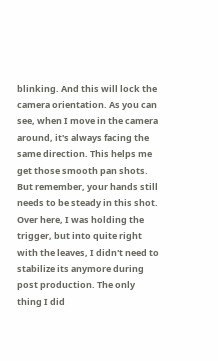blinking. And this will lock the camera orientation. As you can see, when I move in the camera around, it's always facing the same direction. This helps me get those smooth pan shots. But remember, your hands still needs to be steady in this shot. Over here, I was holding the trigger, but into quite right with the leaves, I didn't need to stabilize its anymore during post production. The only thing I did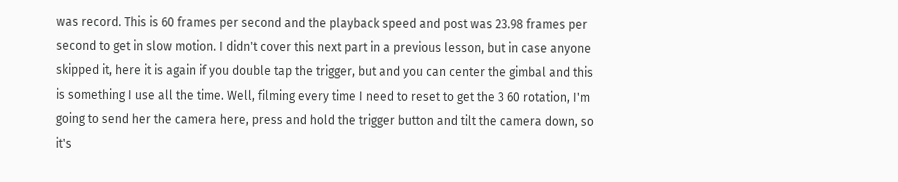was record. This is 60 frames per second and the playback speed and post was 23.98 frames per second to get in slow motion. I didn't cover this next part in a previous lesson, but in case anyone skipped it, here it is again if you double tap the trigger, but and you can center the gimbal and this is something I use all the time. Well, filming every time I need to reset to get the 3 60 rotation, I'm going to send her the camera here, press and hold the trigger button and tilt the camera down, so it's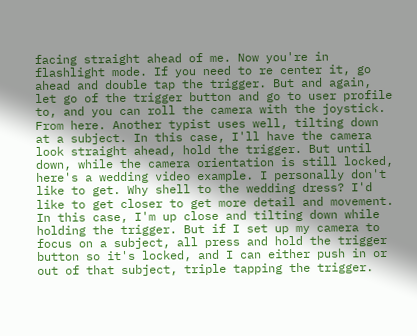facing straight ahead of me. Now you're in flashlight mode. If you need to re center it, go ahead and double tap the trigger. But and again, let go of the trigger button and go to user profile to, and you can roll the camera with the joystick. From here. Another typist uses well, tilting down at a subject. In this case, I'll have the camera look straight ahead, hold the trigger. But until down, while the camera orientation is still locked, here's a wedding video example. I personally don't like to get. Why shell to the wedding dress? I'd like to get closer to get more detail and movement. In this case, I'm up close and tilting down while holding the trigger. But if I set up my camera to focus on a subject, all press and hold the trigger button so it's locked, and I can either push in or out of that subject, triple tapping the trigger.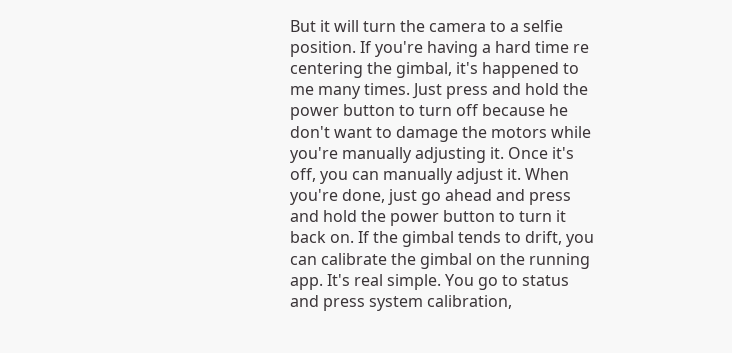But it will turn the camera to a selfie position. If you're having a hard time re centering the gimbal, it's happened to me many times. Just press and hold the power button to turn off because he don't want to damage the motors while you're manually adjusting it. Once it's off, you can manually adjust it. When you're done, just go ahead and press and hold the power button to turn it back on. If the gimbal tends to drift, you can calibrate the gimbal on the running app. It's real simple. You go to status and press system calibration,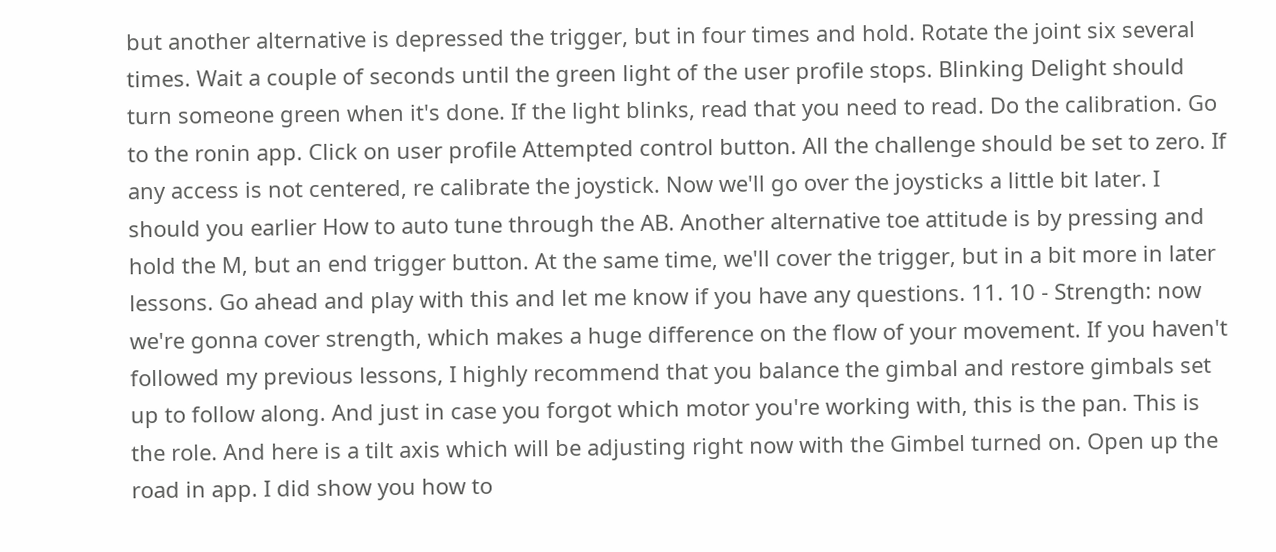but another alternative is depressed the trigger, but in four times and hold. Rotate the joint six several times. Wait a couple of seconds until the green light of the user profile stops. Blinking Delight should turn someone green when it's done. If the light blinks, read that you need to read. Do the calibration. Go to the ronin app. Click on user profile Attempted control button. All the challenge should be set to zero. If any access is not centered, re calibrate the joystick. Now we'll go over the joysticks a little bit later. I should you earlier How to auto tune through the AB. Another alternative toe attitude is by pressing and hold the M, but an end trigger button. At the same time, we'll cover the trigger, but in a bit more in later lessons. Go ahead and play with this and let me know if you have any questions. 11. 10 - Strength: now we're gonna cover strength, which makes a huge difference on the flow of your movement. If you haven't followed my previous lessons, I highly recommend that you balance the gimbal and restore gimbals set up to follow along. And just in case you forgot which motor you're working with, this is the pan. This is the role. And here is a tilt axis which will be adjusting right now with the Gimbel turned on. Open up the road in app. I did show you how to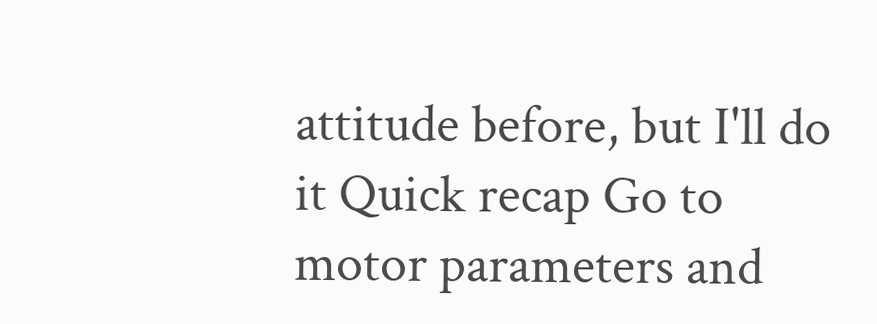attitude before, but I'll do it Quick recap Go to motor parameters and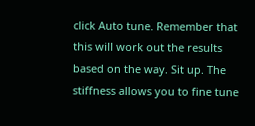click Auto tune. Remember that this will work out the results based on the way. Sit up. The stiffness allows you to fine tune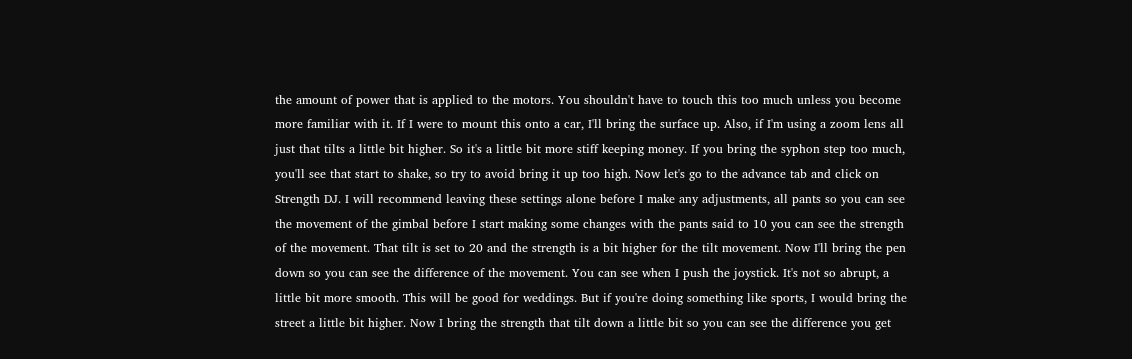the amount of power that is applied to the motors. You shouldn't have to touch this too much unless you become more familiar with it. If I were to mount this onto a car, I'll bring the surface up. Also, if I'm using a zoom lens all just that tilts a little bit higher. So it's a little bit more stiff keeping money. If you bring the syphon step too much, you'll see that start to shake, so try to avoid bring it up too high. Now let's go to the advance tab and click on Strength DJ. I will recommend leaving these settings alone before I make any adjustments, all pants so you can see the movement of the gimbal before I start making some changes with the pants said to 10 you can see the strength of the movement. That tilt is set to 20 and the strength is a bit higher for the tilt movement. Now I'll bring the pen down so you can see the difference of the movement. You can see when I push the joystick. It's not so abrupt, a little bit more smooth. This will be good for weddings. But if you're doing something like sports, I would bring the street a little bit higher. Now I bring the strength that tilt down a little bit so you can see the difference you get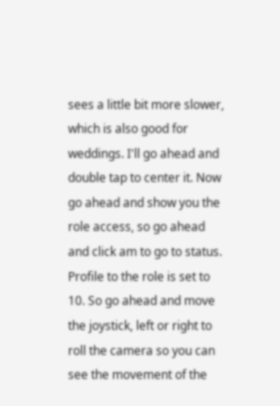sees a little bit more slower, which is also good for weddings. I'll go ahead and double tap to center it. Now go ahead and show you the role access, so go ahead and click am to go to status. Profile to the role is set to 10. So go ahead and move the joystick, left or right to roll the camera so you can see the movement of the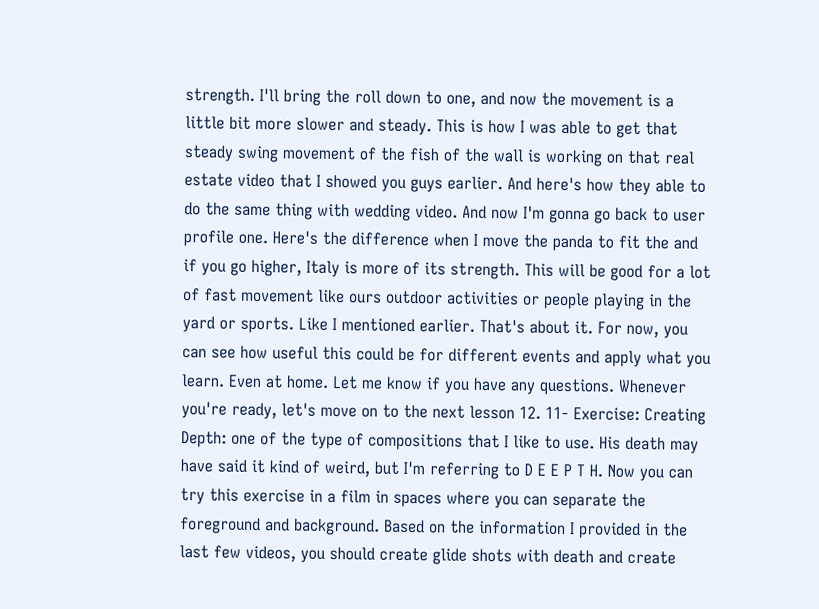strength. I'll bring the roll down to one, and now the movement is a little bit more slower and steady. This is how I was able to get that steady swing movement of the fish of the wall is working on that real estate video that I showed you guys earlier. And here's how they able to do the same thing with wedding video. And now I'm gonna go back to user profile one. Here's the difference when I move the panda to fit the and if you go higher, Italy is more of its strength. This will be good for a lot of fast movement like ours outdoor activities or people playing in the yard or sports. Like I mentioned earlier. That's about it. For now, you can see how useful this could be for different events and apply what you learn. Even at home. Let me know if you have any questions. Whenever you're ready, let's move on to the next lesson 12. 11- Exercise: Creating Depth: one of the type of compositions that I like to use. His death may have said it kind of weird, but I'm referring to D E E P T H. Now you can try this exercise in a film in spaces where you can separate the foreground and background. Based on the information I provided in the last few videos, you should create glide shots with death and create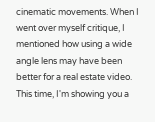cinematic movements. When I went over myself critique, I mentioned how using a wide angle lens may have been better for a real estate video. This time, I'm showing you a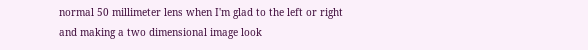normal 50 millimeter lens when I'm glad to the left or right and making a two dimensional image look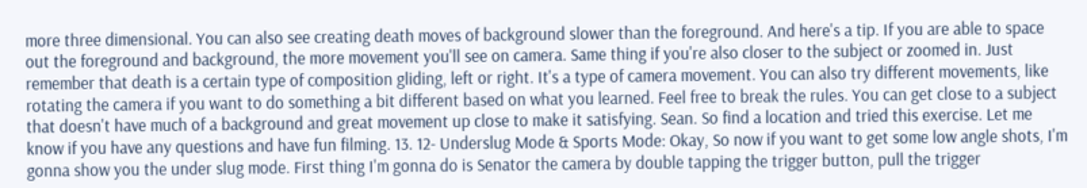more three dimensional. You can also see creating death moves of background slower than the foreground. And here's a tip. If you are able to space out the foreground and background, the more movement you'll see on camera. Same thing if you're also closer to the subject or zoomed in. Just remember that death is a certain type of composition gliding, left or right. It's a type of camera movement. You can also try different movements, like rotating the camera if you want to do something a bit different based on what you learned. Feel free to break the rules. You can get close to a subject that doesn't have much of a background and great movement up close to make it satisfying. Sean. So find a location and tried this exercise. Let me know if you have any questions and have fun filming. 13. 12- Underslug Mode & Sports Mode: Okay, So now if you want to get some low angle shots, I'm gonna show you the under slug mode. First thing I'm gonna do is Senator the camera by double tapping the trigger button, pull the trigger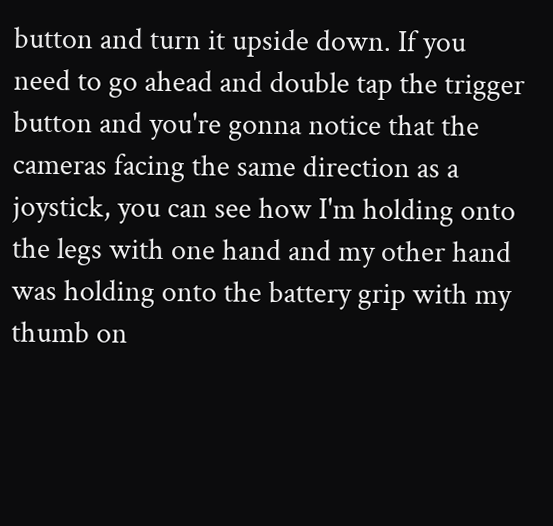button and turn it upside down. If you need to go ahead and double tap the trigger button and you're gonna notice that the cameras facing the same direction as a joystick, you can see how I'm holding onto the legs with one hand and my other hand was holding onto the battery grip with my thumb on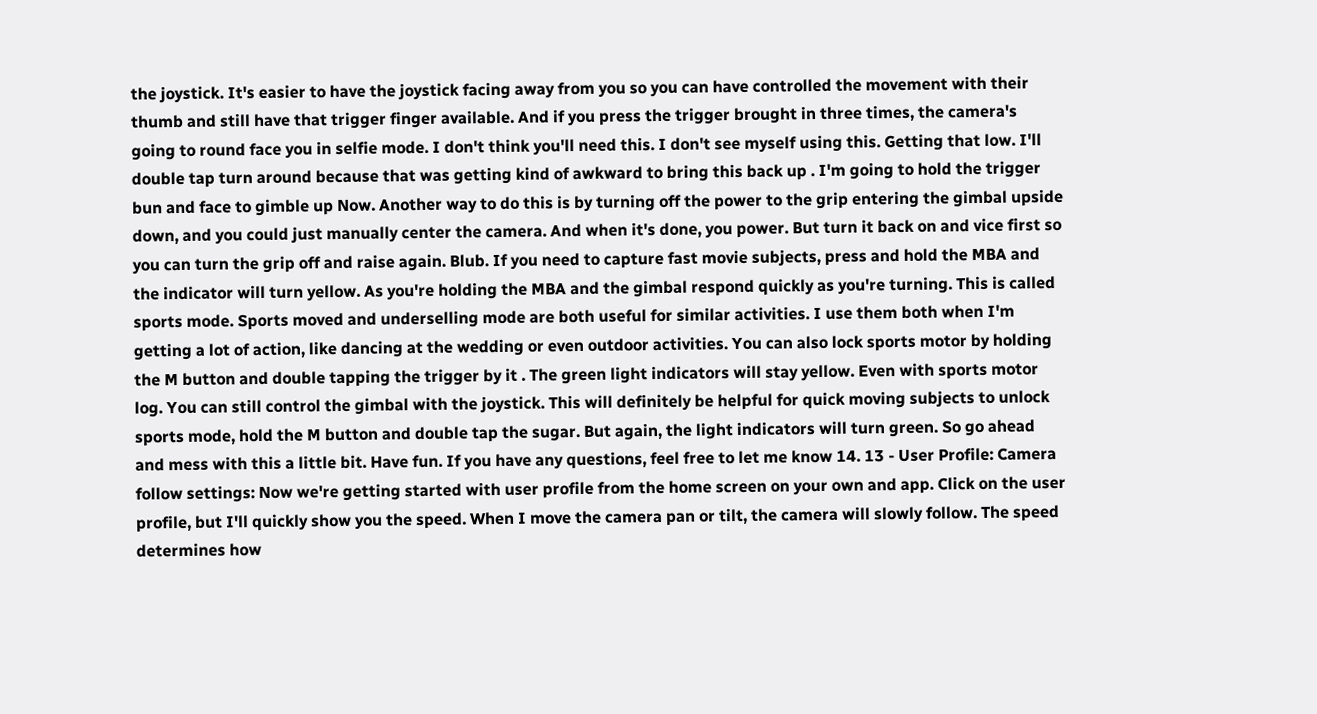the joystick. It's easier to have the joystick facing away from you so you can have controlled the movement with their thumb and still have that trigger finger available. And if you press the trigger brought in three times, the camera's going to round face you in selfie mode. I don't think you'll need this. I don't see myself using this. Getting that low. I'll double tap turn around because that was getting kind of awkward to bring this back up . I'm going to hold the trigger bun and face to gimble up Now. Another way to do this is by turning off the power to the grip entering the gimbal upside down, and you could just manually center the camera. And when it's done, you power. But turn it back on and vice first so you can turn the grip off and raise again. Blub. If you need to capture fast movie subjects, press and hold the MBA and the indicator will turn yellow. As you're holding the MBA and the gimbal respond quickly as you're turning. This is called sports mode. Sports moved and underselling mode are both useful for similar activities. I use them both when I'm getting a lot of action, like dancing at the wedding or even outdoor activities. You can also lock sports motor by holding the M button and double tapping the trigger by it . The green light indicators will stay yellow. Even with sports motor log. You can still control the gimbal with the joystick. This will definitely be helpful for quick moving subjects to unlock sports mode, hold the M button and double tap the sugar. But again, the light indicators will turn green. So go ahead and mess with this a little bit. Have fun. If you have any questions, feel free to let me know 14. 13 - User Profile: Camera follow settings: Now we're getting started with user profile from the home screen on your own and app. Click on the user profile, but I'll quickly show you the speed. When I move the camera pan or tilt, the camera will slowly follow. The speed determines how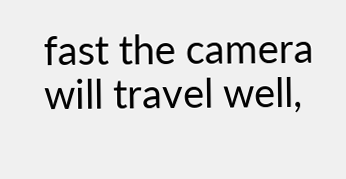fast the camera will travel well,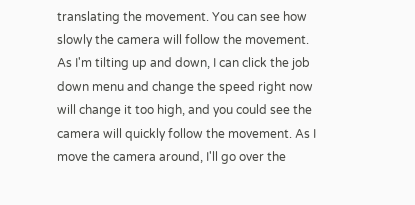translating the movement. You can see how slowly the camera will follow the movement. As I'm tilting up and down, I can click the job down menu and change the speed right now will change it too high, and you could see the camera will quickly follow the movement. As I move the camera around, I'll go over the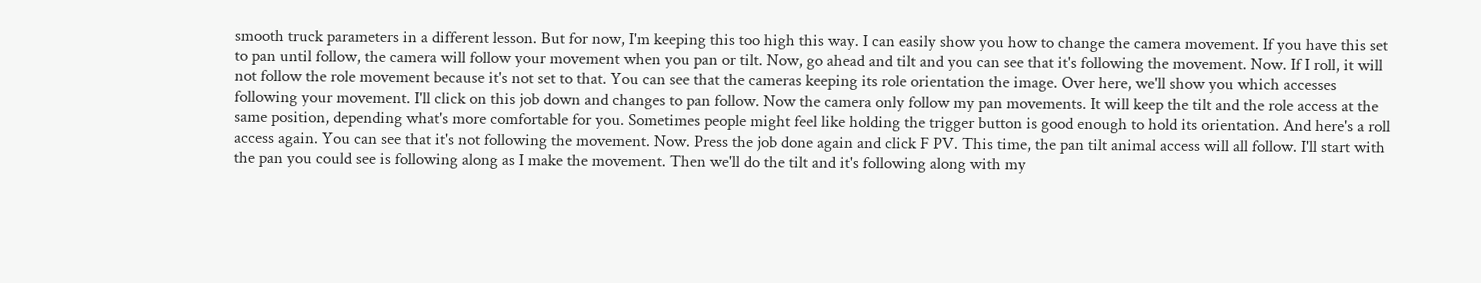smooth truck parameters in a different lesson. But for now, I'm keeping this too high this way. I can easily show you how to change the camera movement. If you have this set to pan until follow, the camera will follow your movement when you pan or tilt. Now, go ahead and tilt and you can see that it's following the movement. Now. If I roll, it will not follow the role movement because it's not set to that. You can see that the cameras keeping its role orientation the image. Over here, we'll show you which accesses following your movement. I'll click on this job down and changes to pan follow. Now the camera only follow my pan movements. It will keep the tilt and the role access at the same position, depending what's more comfortable for you. Sometimes people might feel like holding the trigger button is good enough to hold its orientation. And here's a roll access again. You can see that it's not following the movement. Now. Press the job done again and click F PV. This time, the pan tilt animal access will all follow. I'll start with the pan you could see is following along as I make the movement. Then we'll do the tilt and it's following along with my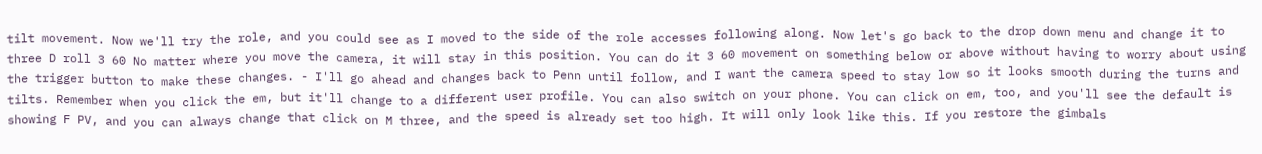tilt movement. Now we'll try the role, and you could see as I moved to the side of the role accesses following along. Now let's go back to the drop down menu and change it to three D roll 3 60 No matter where you move the camera, it will stay in this position. You can do it 3 60 movement on something below or above without having to worry about using the trigger button to make these changes. - I'll go ahead and changes back to Penn until follow, and I want the camera speed to stay low so it looks smooth during the turns and tilts. Remember when you click the em, but it'll change to a different user profile. You can also switch on your phone. You can click on em, too, and you'll see the default is showing F PV, and you can always change that click on M three, and the speed is already set too high. It will only look like this. If you restore the gimbals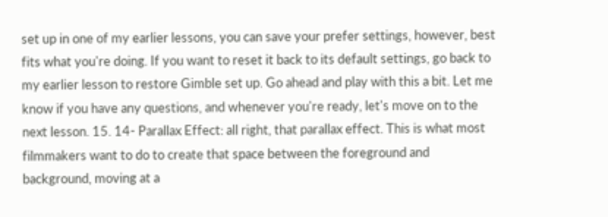set up in one of my earlier lessons, you can save your prefer settings, however, best fits what you're doing. If you want to reset it back to its default settings, go back to my earlier lesson to restore Gimble set up. Go ahead and play with this a bit. Let me know if you have any questions, and whenever you're ready, let's move on to the next lesson. 15. 14- Parallax Effect: all right, that parallax effect. This is what most filmmakers want to do to create that space between the foreground and background, moving at a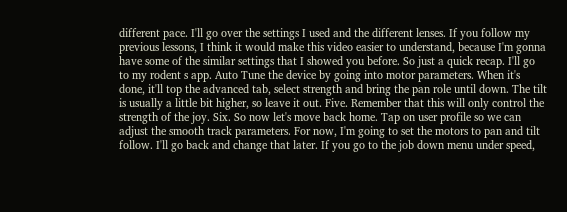different pace. I'll go over the settings I used and the different lenses. If you follow my previous lessons, I think it would make this video easier to understand, because I'm gonna have some of the similar settings that I showed you before. So just a quick recap. I'll go to my rodent s app. Auto Tune the device by going into motor parameters. When it's done, it'll top the advanced tab, select strength and bring the pan role until down. The tilt is usually a little bit higher, so leave it out. Five. Remember that this will only control the strength of the joy. Six. So now let's move back home. Tap on user profile so we can adjust the smooth track parameters. For now, I'm going to set the motors to pan and tilt follow. I'll go back and change that later. If you go to the job down menu under speed,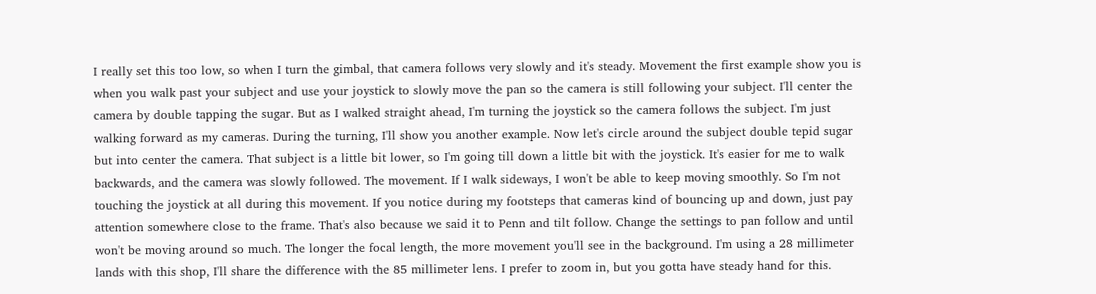I really set this too low, so when I turn the gimbal, that camera follows very slowly and it's steady. Movement the first example show you is when you walk past your subject and use your joystick to slowly move the pan so the camera is still following your subject. I'll center the camera by double tapping the sugar. But as I walked straight ahead, I'm turning the joystick so the camera follows the subject. I'm just walking forward as my cameras. During the turning, I'll show you another example. Now let's circle around the subject double tepid sugar but into center the camera. That subject is a little bit lower, so I'm going till down a little bit with the joystick. It's easier for me to walk backwards, and the camera was slowly followed. The movement. If I walk sideways, I won't be able to keep moving smoothly. So I'm not touching the joystick at all during this movement. If you notice during my footsteps that cameras kind of bouncing up and down, just pay attention somewhere close to the frame. That's also because we said it to Penn and tilt follow. Change the settings to pan follow and until won't be moving around so much. The longer the focal length, the more movement you'll see in the background. I'm using a 28 millimeter lands with this shop, I'll share the difference with the 85 millimeter lens. I prefer to zoom in, but you gotta have steady hand for this.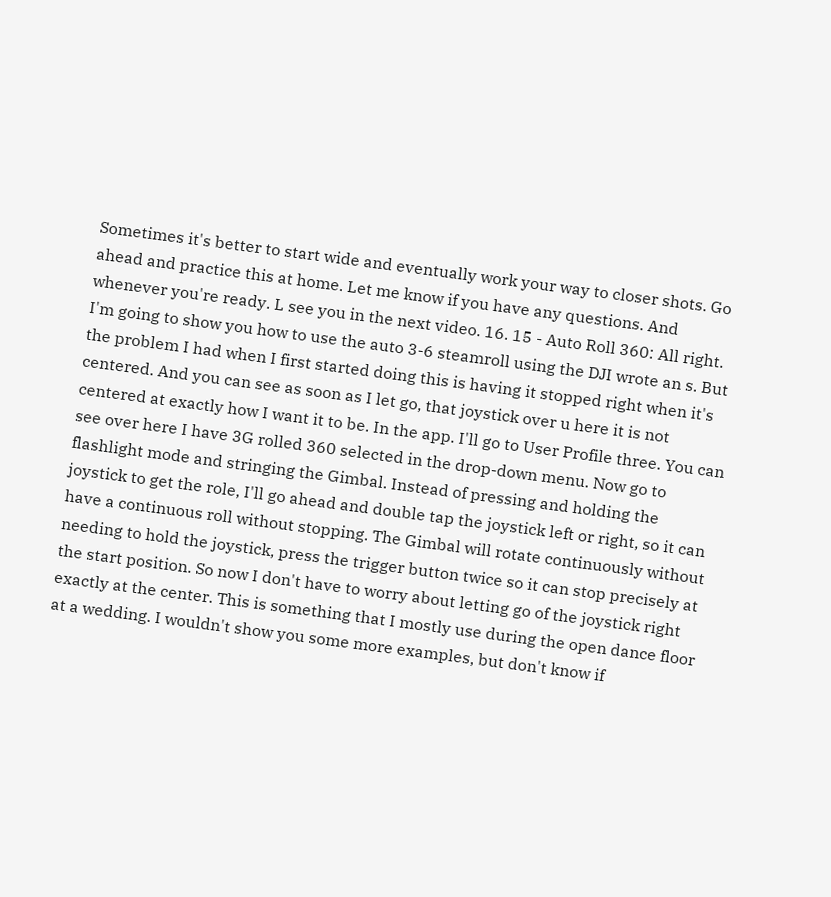Sometimes it's better to start wide and eventually work your way to closer shots. Go ahead and practice this at home. Let me know if you have any questions. And whenever you're ready. L see you in the next video. 16. 15 - Auto Roll 360: All right. I'm going to show you how to use the auto 3-6 steamroll using the DJI wrote an s. But the problem I had when I first started doing this is having it stopped right when it's centered. And you can see as soon as I let go, that joystick over u here it is not centered at exactly how I want it to be. In the app. I'll go to User Profile three. You can see over here I have 3G rolled 360 selected in the drop-down menu. Now go to flashlight mode and stringing the Gimbal. Instead of pressing and holding the joystick to get the role, I'll go ahead and double tap the joystick left or right, so it can have a continuous roll without stopping. The Gimbal will rotate continuously without needing to hold the joystick, press the trigger button twice so it can stop precisely at the start position. So now I don't have to worry about letting go of the joystick right exactly at the center. This is something that I mostly use during the open dance floor at a wedding. I wouldn't show you some more examples, but don't know if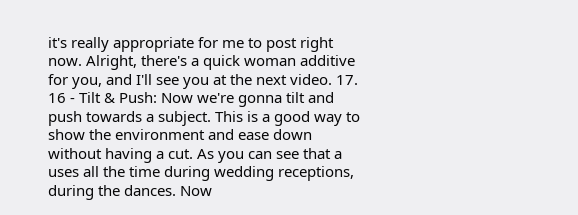it's really appropriate for me to post right now. Alright, there's a quick woman additive for you, and I'll see you at the next video. 17. 16 - Tilt & Push: Now we're gonna tilt and push towards a subject. This is a good way to show the environment and ease down without having a cut. As you can see that a uses all the time during wedding receptions, during the dances. Now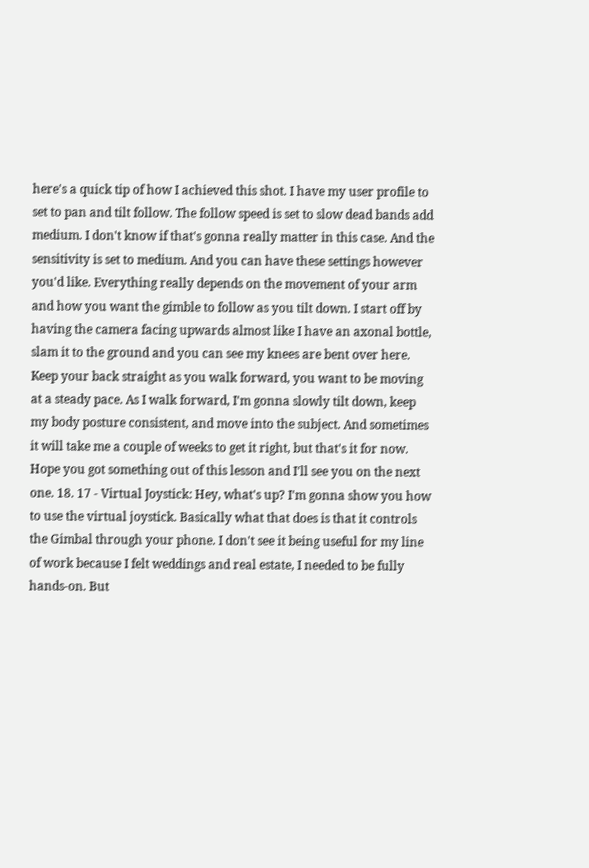here's a quick tip of how I achieved this shot. I have my user profile to set to pan and tilt follow. The follow speed is set to slow dead bands add medium. I don't know if that's gonna really matter in this case. And the sensitivity is set to medium. And you can have these settings however you'd like. Everything really depends on the movement of your arm and how you want the gimble to follow as you tilt down. I start off by having the camera facing upwards almost like I have an axonal bottle, slam it to the ground and you can see my knees are bent over here. Keep your back straight as you walk forward, you want to be moving at a steady pace. As I walk forward, I'm gonna slowly tilt down, keep my body posture consistent, and move into the subject. And sometimes it will take me a couple of weeks to get it right, but that's it for now. Hope you got something out of this lesson and I'll see you on the next one. 18. 17 - Virtual Joystick: Hey, what's up? I'm gonna show you how to use the virtual joystick. Basically what that does is that it controls the Gimbal through your phone. I don't see it being useful for my line of work because I felt weddings and real estate, I needed to be fully hands-on. But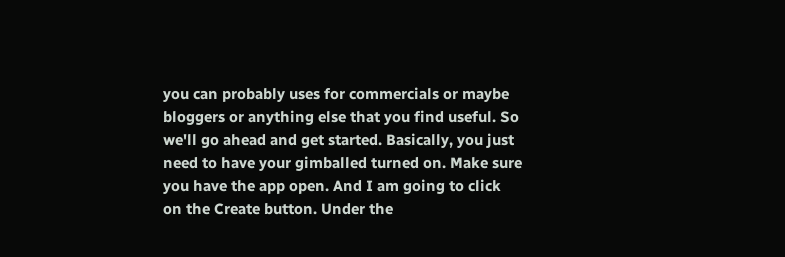you can probably uses for commercials or maybe bloggers or anything else that you find useful. So we'll go ahead and get started. Basically, you just need to have your gimballed turned on. Make sure you have the app open. And I am going to click on the Create button. Under the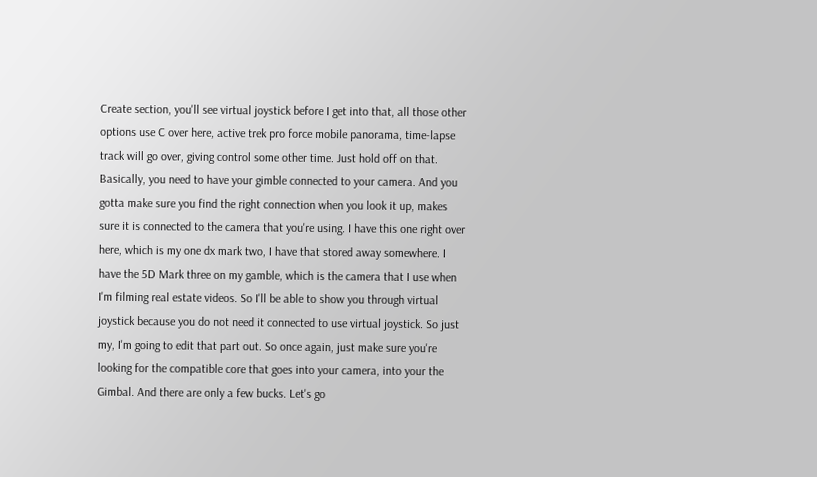Create section, you'll see virtual joystick before I get into that, all those other options use C over here, active trek pro force mobile panorama, time-lapse track will go over, giving control some other time. Just hold off on that. Basically, you need to have your gimble connected to your camera. And you gotta make sure you find the right connection when you look it up, makes sure it is connected to the camera that you're using. I have this one right over here, which is my one dx mark two, I have that stored away somewhere. I have the 5D Mark three on my gamble, which is the camera that I use when I'm filming real estate videos. So I'll be able to show you through virtual joystick because you do not need it connected to use virtual joystick. So just my, I'm going to edit that part out. So once again, just make sure you're looking for the compatible core that goes into your camera, into your the Gimbal. And there are only a few bucks. Let's go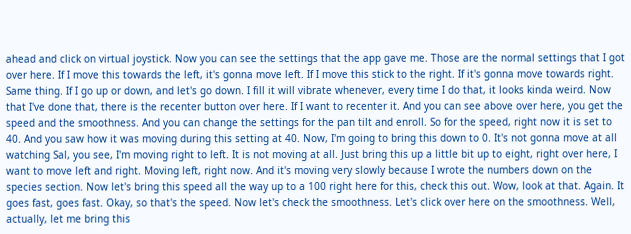ahead and click on virtual joystick. Now you can see the settings that the app gave me. Those are the normal settings that I got over here. If I move this towards the left, it's gonna move left. If I move this stick to the right. If it's gonna move towards right. Same thing. If I go up or down, and let's go down. I fill it will vibrate whenever, every time I do that, it looks kinda weird. Now that I've done that, there is the recenter button over here. If I want to recenter it. And you can see above over here, you get the speed and the smoothness. And you can change the settings for the pan tilt and enroll. So for the speed, right now it is set to 40. And you saw how it was moving during this setting at 40. Now, I'm going to bring this down to 0. It's not gonna move at all watching Sal, you see, I'm moving right to left. It is not moving at all. Just bring this up a little bit up to eight, right over here, I want to move left and right. Moving left, right now. And it's moving very slowly because I wrote the numbers down on the species section. Now let's bring this speed all the way up to a 100 right here for this, check this out. Wow, look at that. Again. It goes fast, goes fast. Okay, so that's the speed. Now let's check the smoothness. Let's click over here on the smoothness. Well, actually, let me bring this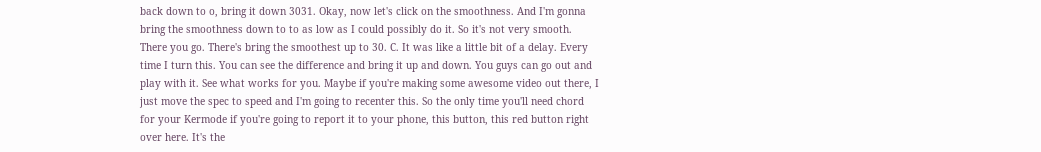back down to o, bring it down 3031. Okay, now let's click on the smoothness. And I'm gonna bring the smoothness down to to as low as I could possibly do it. So it's not very smooth. There you go. There's bring the smoothest up to 30. C. It was like a little bit of a delay. Every time I turn this. You can see the difference and bring it up and down. You guys can go out and play with it. See what works for you. Maybe if you're making some awesome video out there, I just move the spec to speed and I'm going to recenter this. So the only time you'll need chord for your Kermode if you're going to report it to your phone, this button, this red button right over here. It's the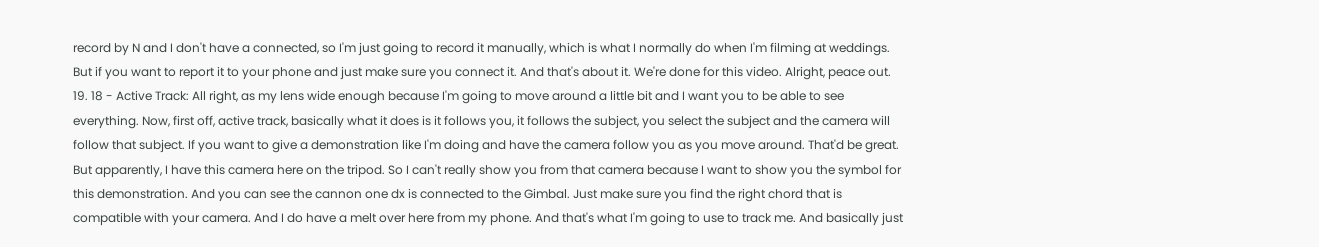record by N and I don't have a connected, so I'm just going to record it manually, which is what I normally do when I'm filming at weddings. But if you want to report it to your phone and just make sure you connect it. And that's about it. We're done for this video. Alright, peace out. 19. 18 - Active Track: All right, as my lens wide enough because I'm going to move around a little bit and I want you to be able to see everything. Now, first off, active track, basically what it does is it follows you, it follows the subject, you select the subject and the camera will follow that subject. If you want to give a demonstration like I'm doing and have the camera follow you as you move around. That'd be great. But apparently, I have this camera here on the tripod. So I can't really show you from that camera because I want to show you the symbol for this demonstration. And you can see the cannon one dx is connected to the Gimbal. Just make sure you find the right chord that is compatible with your camera. And I do have a melt over here from my phone. And that's what I'm going to use to track me. And basically just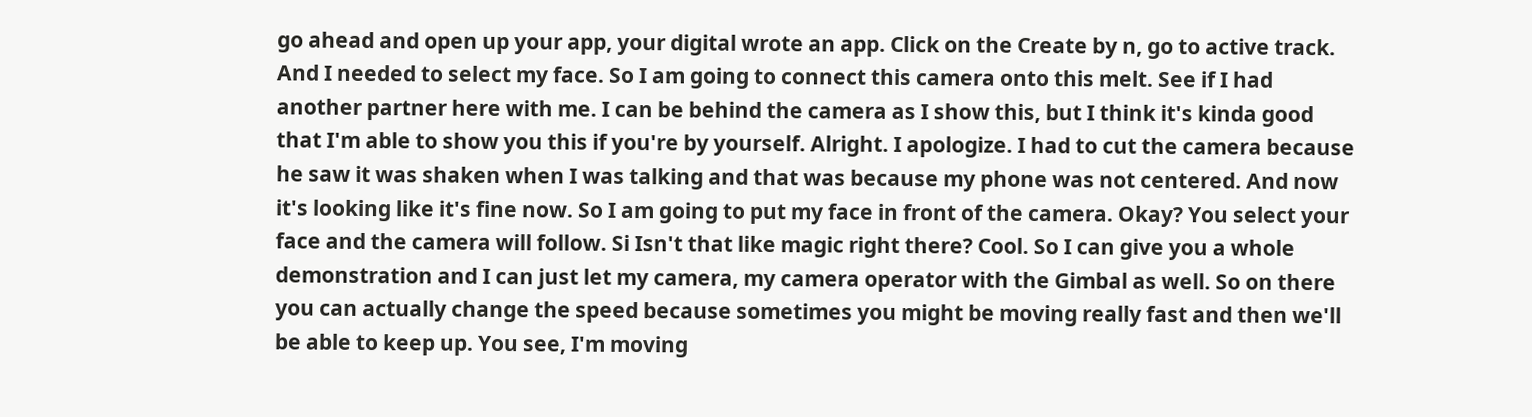go ahead and open up your app, your digital wrote an app. Click on the Create by n, go to active track. And I needed to select my face. So I am going to connect this camera onto this melt. See if I had another partner here with me. I can be behind the camera as I show this, but I think it's kinda good that I'm able to show you this if you're by yourself. Alright. I apologize. I had to cut the camera because he saw it was shaken when I was talking and that was because my phone was not centered. And now it's looking like it's fine now. So I am going to put my face in front of the camera. Okay? You select your face and the camera will follow. Si Isn't that like magic right there? Cool. So I can give you a whole demonstration and I can just let my camera, my camera operator with the Gimbal as well. So on there you can actually change the speed because sometimes you might be moving really fast and then we'll be able to keep up. You see, I'm moving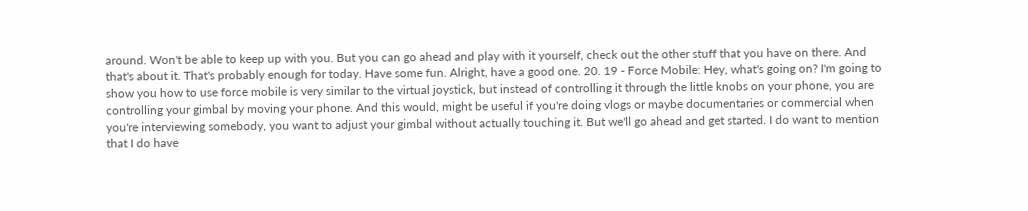around. Won't be able to keep up with you. But you can go ahead and play with it yourself, check out the other stuff that you have on there. And that's about it. That's probably enough for today. Have some fun. Alright, have a good one. 20. 19 - Force Mobile: Hey, what's going on? I'm going to show you how to use force mobile is very similar to the virtual joystick, but instead of controlling it through the little knobs on your phone, you are controlling your gimbal by moving your phone. And this would, might be useful if you're doing vlogs or maybe documentaries or commercial when you're interviewing somebody, you want to adjust your gimbal without actually touching it. But we'll go ahead and get started. I do want to mention that I do have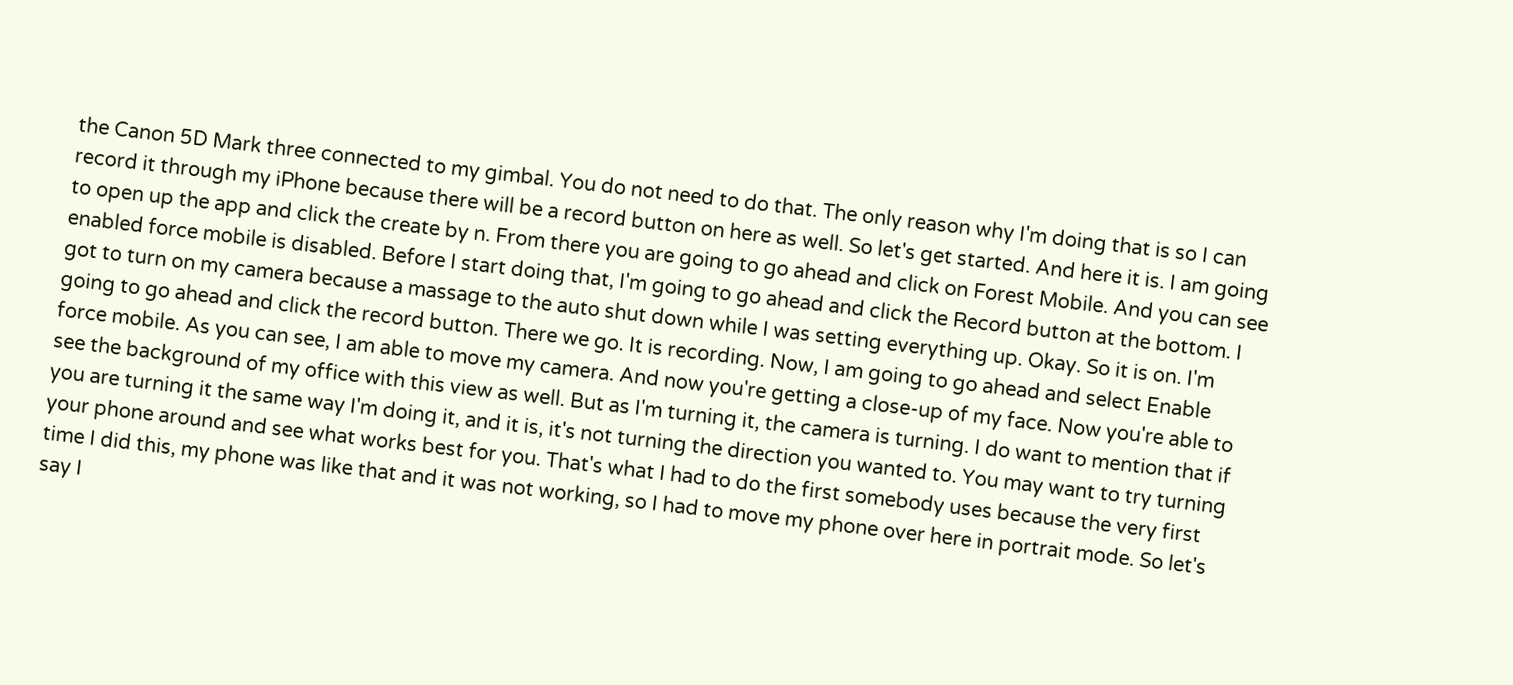the Canon 5D Mark three connected to my gimbal. You do not need to do that. The only reason why I'm doing that is so I can record it through my iPhone because there will be a record button on here as well. So let's get started. And here it is. I am going to open up the app and click the create by n. From there you are going to go ahead and click on Forest Mobile. And you can see enabled force mobile is disabled. Before I start doing that, I'm going to go ahead and click the Record button at the bottom. I got to turn on my camera because a massage to the auto shut down while I was setting everything up. Okay. So it is on. I'm going to go ahead and click the record button. There we go. It is recording. Now, I am going to go ahead and select Enable force mobile. As you can see, I am able to move my camera. And now you're getting a close-up of my face. Now you're able to see the background of my office with this view as well. But as I'm turning it, the camera is turning. I do want to mention that if you are turning it the same way I'm doing it, and it is, it's not turning the direction you wanted to. You may want to try turning your phone around and see what works best for you. That's what I had to do the first somebody uses because the very first time I did this, my phone was like that and it was not working, so I had to move my phone over here in portrait mode. So let's say I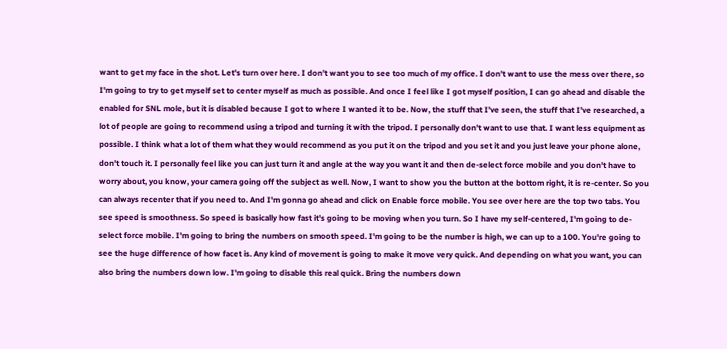want to get my face in the shot. Let's turn over here. I don't want you to see too much of my office. I don't want to use the mess over there, so I'm going to try to get myself set to center myself as much as possible. And once I feel like I got myself position, I can go ahead and disable the enabled for SNL mole, but it is disabled because I got to where I wanted it to be. Now, the stuff that I've seen, the stuff that I've researched, a lot of people are going to recommend using a tripod and turning it with the tripod. I personally don't want to use that. I want less equipment as possible. I think what a lot of them what they would recommend as you put it on the tripod and you set it and you just leave your phone alone, don't touch it. I personally feel like you can just turn it and angle at the way you want it and then de-select force mobile and you don't have to worry about, you know, your camera going off the subject as well. Now, I want to show you the button at the bottom right, it is re-center. So you can always recenter that if you need to. And I'm gonna go ahead and click on Enable force mobile. You see over here are the top two tabs. You see speed is smoothness. So speed is basically how fast it's going to be moving when you turn. So I have my self-centered, I'm going to de-select force mobile. I'm going to bring the numbers on smooth speed. I'm going to be the number is high, we can up to a 100. You're going to see the huge difference of how facet is. Any kind of movement is going to make it move very quick. And depending on what you want, you can also bring the numbers down low. I'm going to disable this real quick. Bring the numbers down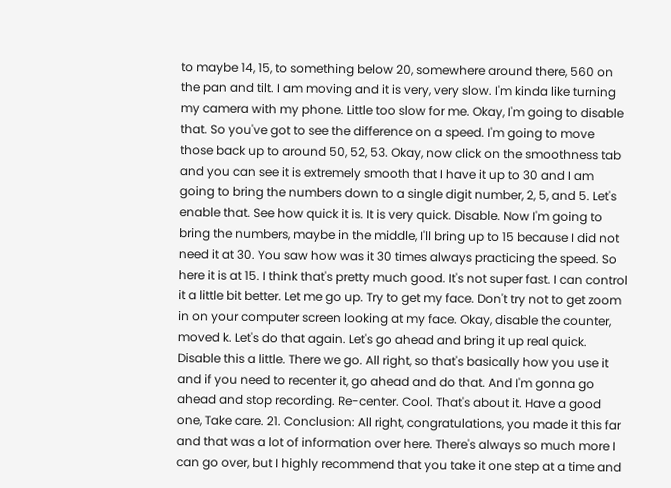to maybe 14, 15, to something below 20, somewhere around there, 560 on the pan and tilt. I am moving and it is very, very slow. I'm kinda like turning my camera with my phone. Little too slow for me. Okay, I'm going to disable that. So you've got to see the difference on a speed. I'm going to move those back up to around 50, 52, 53. Okay, now click on the smoothness tab and you can see it is extremely smooth that I have it up to 30 and I am going to bring the numbers down to a single digit number, 2, 5, and 5. Let's enable that. See how quick it is. It is very quick. Disable. Now I'm going to bring the numbers, maybe in the middle, I'll bring up to 15 because I did not need it at 30. You saw how was it 30 times always practicing the speed. So here it is at 15. I think that's pretty much good. It's not super fast. I can control it a little bit better. Let me go up. Try to get my face. Don't try not to get zoom in on your computer screen looking at my face. Okay, disable the counter, moved k. Let's do that again. Let's go ahead and bring it up real quick. Disable this a little. There we go. All right, so that's basically how you use it and if you need to recenter it, go ahead and do that. And I'm gonna go ahead and stop recording. Re-center. Cool. That's about it. Have a good one, Take care. 21. Conclusion: All right, congratulations, you made it this far and that was a lot of information over here. There's always so much more I can go over, but I highly recommend that you take it one step at a time and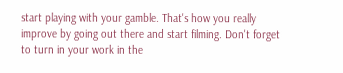start playing with your gamble. That's how you really improve by going out there and start filming. Don't forget to turn in your work in the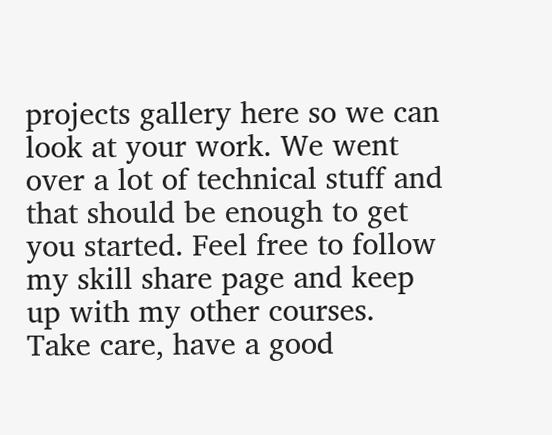projects gallery here so we can look at your work. We went over a lot of technical stuff and that should be enough to get you started. Feel free to follow my skill share page and keep up with my other courses. Take care, have a good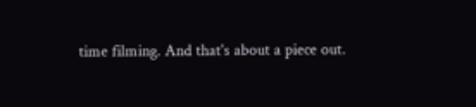time filming. And that's about a piece out.